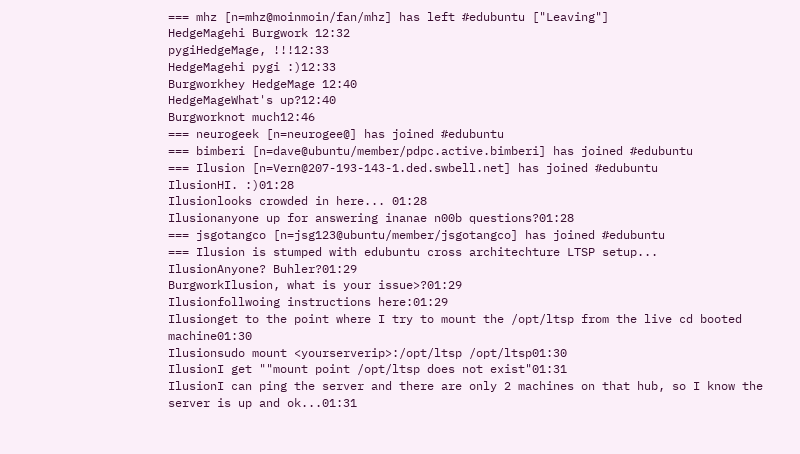=== mhz [n=mhz@moinmoin/fan/mhz] has left #edubuntu ["Leaving"]
HedgeMagehi Burgwork 12:32
pygiHedgeMage, !!!12:33
HedgeMagehi pygi :)12:33
Burgworkhey HedgeMage 12:40
HedgeMageWhat's up?12:40
Burgworknot much12:46
=== neurogeek [n=neurogee@] has joined #edubuntu
=== bimberi [n=dave@ubuntu/member/pdpc.active.bimberi] has joined #edubuntu
=== Ilusion [n=Vern@207-193-143-1.ded.swbell.net] has joined #edubuntu
IlusionHI. :)01:28
Ilusionlooks crowded in here... 01:28
Ilusionanyone up for answering inanae n00b questions?01:28
=== jsgotangco [n=jsg123@ubuntu/member/jsgotangco] has joined #edubuntu
=== Ilusion is stumped with edubuntu cross architechture LTSP setup...
IlusionAnyone? Buhler?01:29
BurgworkIlusion, what is your issue>?01:29
Ilusionfollwoing instructions here:01:29
Ilusionget to the point where I try to mount the /opt/ltsp from the live cd booted machine01:30
Ilusionsudo mount <yourserverip>:/opt/ltsp /opt/ltsp01:30
IlusionI get ""mount point /opt/ltsp does not exist"01:31
IlusionI can ping the server and there are only 2 machines on that hub, so I know the server is up and ok...01:31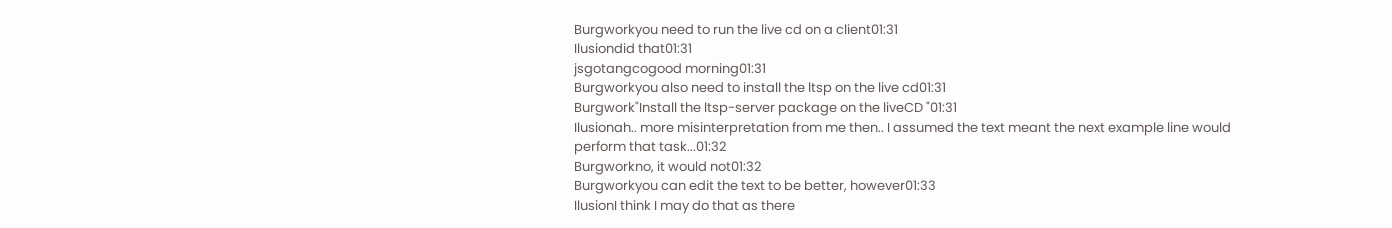Burgworkyou need to run the live cd on a client01:31
Ilusiondid that01:31
jsgotangcogood morning01:31
Burgworkyou also need to install the ltsp on the live cd01:31
Burgwork"Install the ltsp-server package on the liveCD "01:31
Ilusionah.. more misinterpretation from me then.. I assumed the text meant the next example line would perform that task...01:32
Burgworkno, it would not01:32
Burgworkyou can edit the text to be better, however01:33
IlusionI think I may do that as there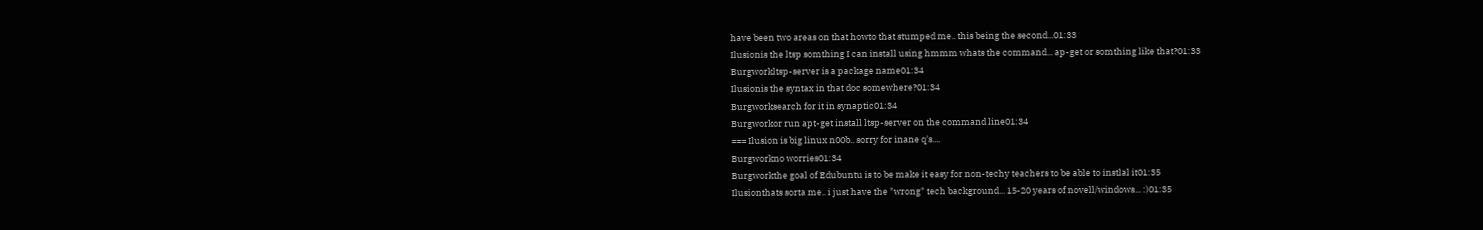have been two areas on that howto that stumped me.. this being the second...01:33
Ilusionis the ltsp somthing I can install using hmmm whats the command... ap-get or somthing like that?01:33
Burgworkltsp-server is a package name01:34
Ilusionis the syntax in that doc somewhere?01:34
Burgworksearch for it in synaptic01:34
Burgworkor run apt-get install ltsp-server on the command line01:34
=== Ilusion is big linux n00b.. sorry for inane q's....
Burgworkno worries01:34
Burgworkthe goal of Edubuntu is to be make it easy for non-techy teachers to be able to instlal it01:35
Ilusionthats sorta me.. i just have the "wrong" tech background... 15-20 years of novell/windows... :)01:35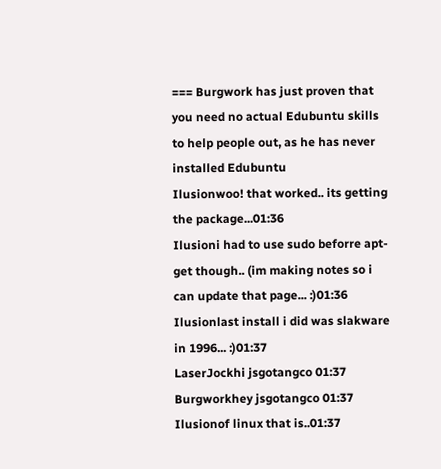=== Burgwork has just proven that you need no actual Edubuntu skills to help people out, as he has never installed Edubuntu
Ilusionwoo! that worked.. its getting the package...01:36
Ilusioni had to use sudo beforre apt-get though.. (im making notes so i can update that page... :)01:36
Ilusionlast install i did was slakware in 1996... :)01:37
LaserJockhi jsgotangco 01:37
Burgworkhey jsgotangco 01:37
Ilusionof linux that is..01:37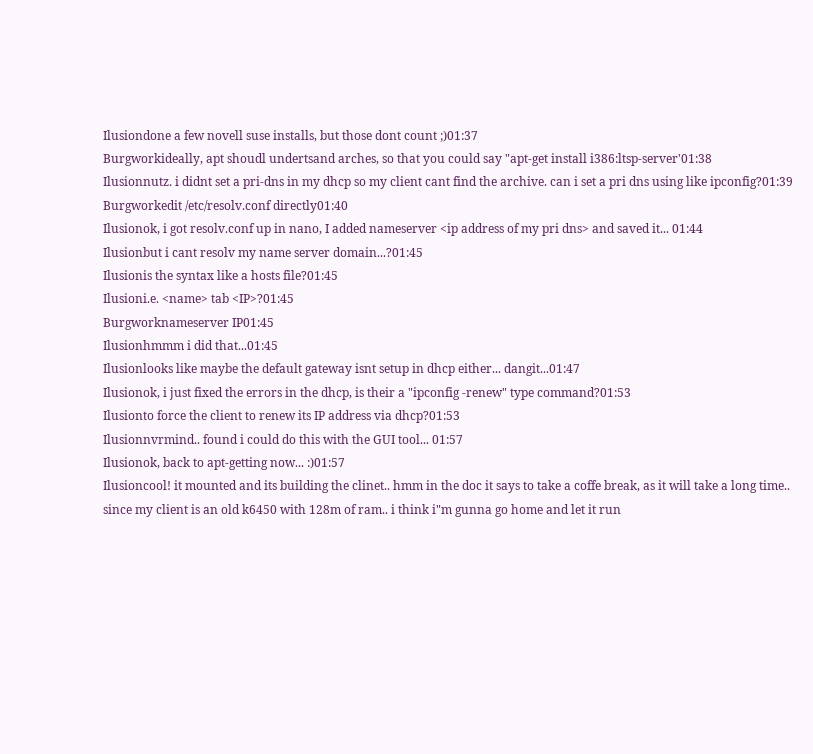Ilusiondone a few novell suse installs, but those dont count ;)01:37
Burgworkideally, apt shoudl undertsand arches, so that you could say "apt-get install i386:ltsp-server'01:38
Ilusionnutz. i didnt set a pri-dns in my dhcp so my client cant find the archive. can i set a pri dns using like ipconfig?01:39
Burgworkedit /etc/resolv.conf directly01:40
Ilusionok, i got resolv.conf up in nano, I added nameserver <ip address of my pri dns> and saved it... 01:44
Ilusionbut i cant resolv my name server domain...?01:45
Ilusionis the syntax like a hosts file?01:45
Ilusioni.e. <name> tab <IP>?01:45
Burgworknameserver IP01:45
Ilusionhmmm i did that...01:45
Ilusionlooks like maybe the default gateway isnt setup in dhcp either... dangit...01:47
Ilusionok, i just fixed the errors in the dhcp, is their a "ipconfig -renew" type command?01:53
Ilusionto force the client to renew its IP address via dhcp?01:53
Ilusionnvrmind.. found i could do this with the GUI tool... 01:57
Ilusionok, back to apt-getting now... :)01:57
Ilusioncool! it mounted and its building the clinet.. hmm in the doc it says to take a coffe break, as it will take a long time.. since my client is an old k6450 with 128m of ram.. i think i"m gunna go home and let it run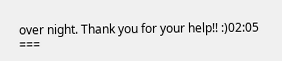over night. Thank you for your help!! :)02:05
===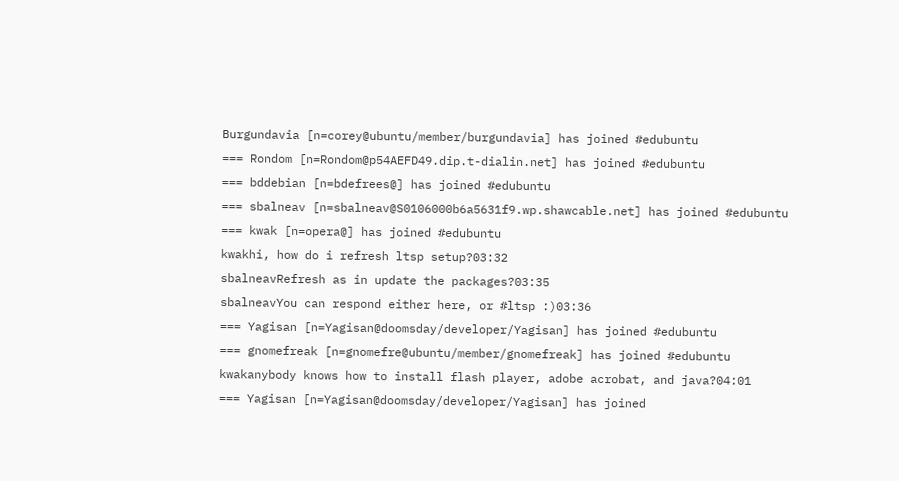Burgundavia [n=corey@ubuntu/member/burgundavia] has joined #edubuntu
=== Rondom [n=Rondom@p54AEFD49.dip.t-dialin.net] has joined #edubuntu
=== bddebian [n=bdefrees@] has joined #edubuntu
=== sbalneav [n=sbalneav@S0106000b6a5631f9.wp.shawcable.net] has joined #edubuntu
=== kwak [n=opera@] has joined #edubuntu
kwakhi, how do i refresh ltsp setup?03:32
sbalneavRefresh as in update the packages?03:35
sbalneavYou can respond either here, or #ltsp :)03:36
=== Yagisan [n=Yagisan@doomsday/developer/Yagisan] has joined #edubuntu
=== gnomefreak [n=gnomefre@ubuntu/member/gnomefreak] has joined #edubuntu
kwakanybody knows how to install flash player, adobe acrobat, and java?04:01
=== Yagisan [n=Yagisan@doomsday/developer/Yagisan] has joined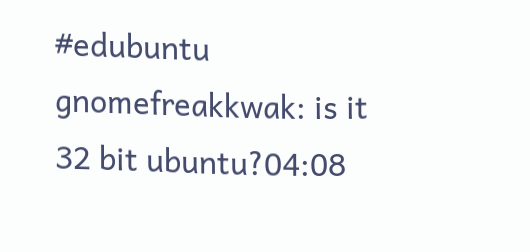#edubuntu
gnomefreakkwak: is it 32 bit ubuntu?04:08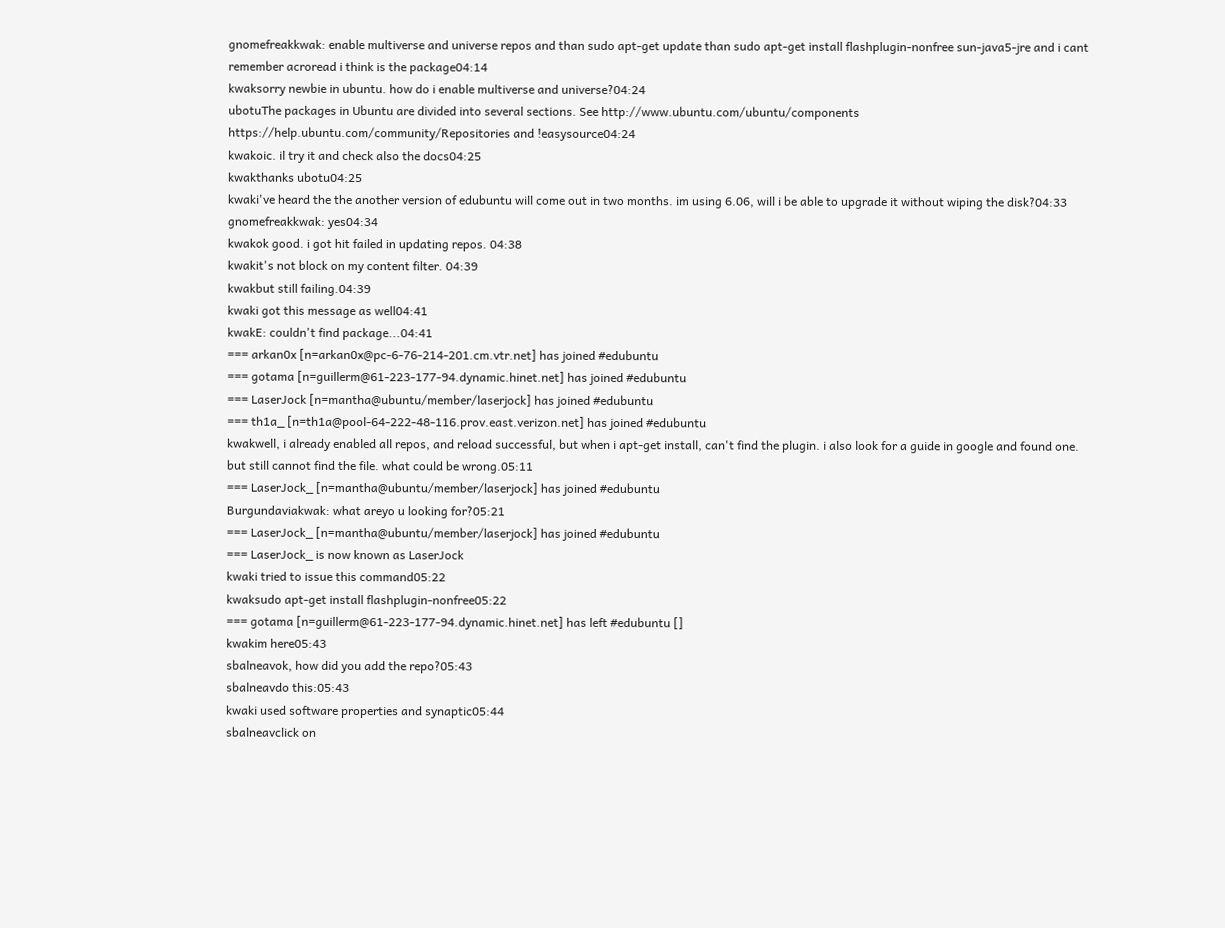gnomefreakkwak: enable multiverse and universe repos and than sudo apt-get update than sudo apt-get install flashplugin-nonfree sun-java5-jre and i cant remember acroread i think is the package04:14
kwaksorry newbie in ubuntu. how do i enable multiverse and universe?04:24
ubotuThe packages in Ubuntu are divided into several sections. See http://www.ubuntu.com/ubuntu/components https://help.ubuntu.com/community/Repositories and !easysource04:24
kwakoic. il try it and check also the docs04:25
kwakthanks ubotu04:25
kwaki've heard the the another version of edubuntu will come out in two months. im using 6.06, will i be able to upgrade it without wiping the disk?04:33
gnomefreakkwak: yes04:34
kwakok good. i got hit failed in updating repos. 04:38
kwakit's not block on my content filter. 04:39
kwakbut still failing.04:39
kwaki got this message as well04:41
kwakE: couldn't find package...04:41
=== arkan0x [n=arkan0x@pc-6-76-214-201.cm.vtr.net] has joined #edubuntu
=== gotama [n=guillerm@61-223-177-94.dynamic.hinet.net] has joined #edubuntu
=== LaserJock [n=mantha@ubuntu/member/laserjock] has joined #edubuntu
=== th1a_ [n=th1a@pool-64-222-48-116.prov.east.verizon.net] has joined #edubuntu
kwakwell, i already enabled all repos, and reload successful, but when i apt-get install, can't find the plugin. i also look for a guide in google and found one. but still cannot find the file. what could be wrong.05:11
=== LaserJock_ [n=mantha@ubuntu/member/laserjock] has joined #edubuntu
Burgundaviakwak: what areyo u looking for?05:21
=== LaserJock_ [n=mantha@ubuntu/member/laserjock] has joined #edubuntu
=== LaserJock_ is now known as LaserJock
kwaki tried to issue this command05:22
kwaksudo apt-get install flashplugin-nonfree05:22
=== gotama [n=guillerm@61-223-177-94.dynamic.hinet.net] has left #edubuntu []
kwakim here05:43
sbalneavok, how did you add the repo?05:43
sbalneavdo this:05:43
kwaki used software properties and synaptic05:44
sbalneavclick on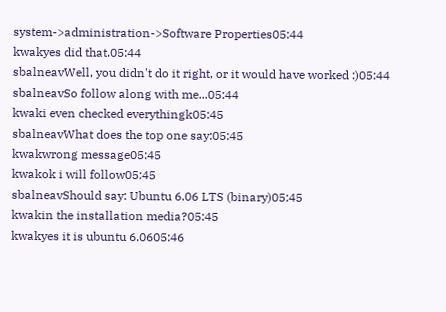system->administration->Software Properties05:44
kwakyes did that.05:44
sbalneavWell, you didn't do it right, or it would have worked :)05:44
sbalneavSo follow along with me...05:44
kwaki even checked everythingk05:45
sbalneavWhat does the top one say:05:45
kwakwrong message05:45
kwakok i will follow05:45
sbalneavShould say: Ubuntu 6.06 LTS (binary)05:45
kwakin the installation media?05:45
kwakyes it is ubuntu 6.0605:46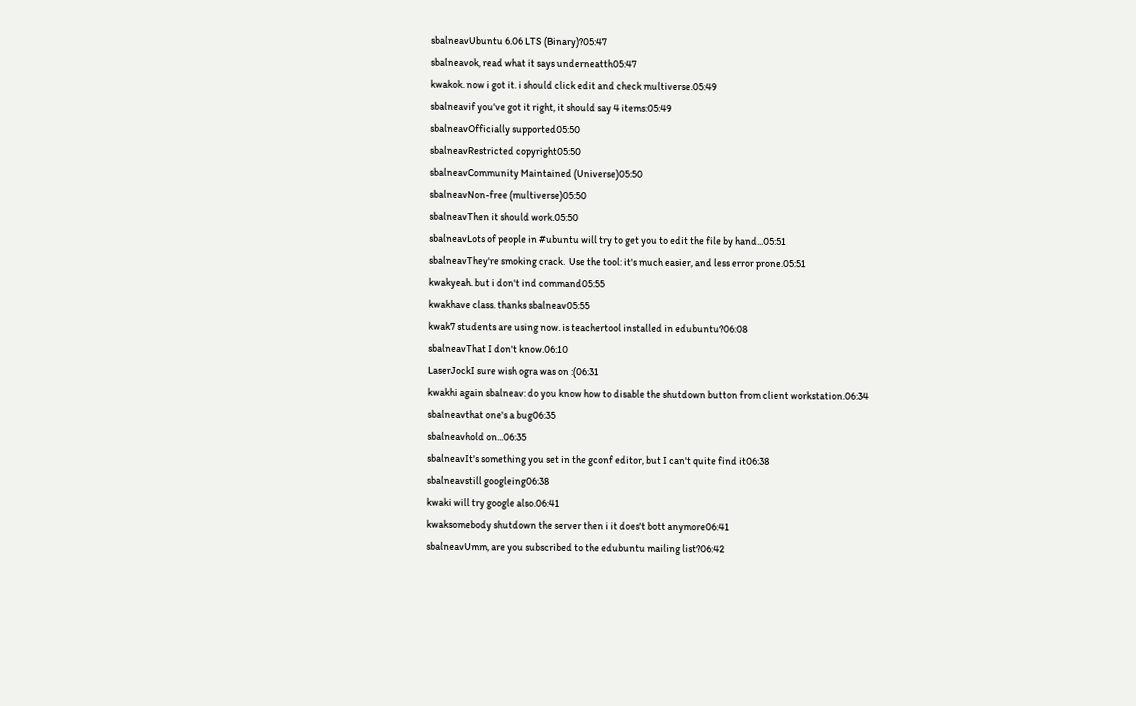sbalneavUbuntu 6.06 LTS (Binary)?05:47
sbalneavok, read what it says underneatth05:47
kwakok. now i got it. i should click edit and check multiverse.05:49
sbalneavif you've got it right, it should say 4 items:05:49
sbalneavOfficially supported05:50
sbalneavRestricted copyright05:50
sbalneavCommunity Maintained (Universe)05:50
sbalneavNon-free (multiverse)05:50
sbalneavThen it should work.05:50
sbalneavLots of people in #ubuntu will try to get you to edit the file by hand...05:51
sbalneavThey're smoking crack.  Use the tool: it's much easier, and less error prone.05:51
kwakyeah. but i don't ind command05:55
kwakhave class. thanks sbalneav05:55
kwak7 students are using now. is teachertool installed in edubuntu?06:08
sbalneavThat I don't know.06:10
LaserJockI sure wish ogra was on :(06:31
kwakhi again sbalneav: do you know how to disable the shutdown button from client workstation.06:34
sbalneavthat one's a bug06:35
sbalneavhold on...06:35
sbalneavIt's something you set in the gconf editor, but I can't quite find it06:38
sbalneavstill googleing06:38
kwaki will try google also.06:41
kwaksomebody shutdown the server then i it does't bott anymore06:41
sbalneavUmm, are you subscribed to the edubuntu mailing list?06:42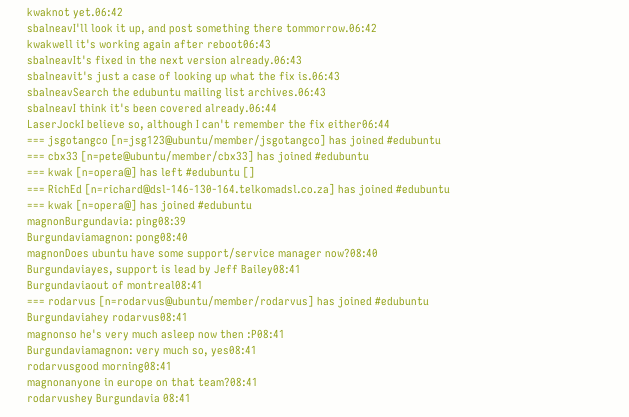kwaknot yet.06:42
sbalneavI'll look it up, and post something there tommorrow.06:42
kwakwell it's working again after reboot06:43
sbalneavIt's fixed in the next version already.06:43
sbalneavit's just a case of looking up what the fix is.06:43
sbalneavSearch the edubuntu mailing list archives.06:43
sbalneavI think it's been covered already.06:44
LaserJockI believe so, although I can't remember the fix either06:44
=== jsgotangco [n=jsg123@ubuntu/member/jsgotangco] has joined #edubuntu
=== cbx33 [n=pete@ubuntu/member/cbx33] has joined #edubuntu
=== kwak [n=opera@] has left #edubuntu []
=== RichEd [n=richard@dsl-146-130-164.telkomadsl.co.za] has joined #edubuntu
=== kwak [n=opera@] has joined #edubuntu
magnonBurgundavia: ping08:39
Burgundaviamagnon: pong08:40
magnonDoes ubuntu have some support/service manager now?08:40
Burgundaviayes, support is lead by Jeff Bailey08:41
Burgundaviaout of montreal08:41
=== rodarvus [n=rodarvus@ubuntu/member/rodarvus] has joined #edubuntu
Burgundaviahey rodarvus08:41
magnonso he's very much asleep now then :P08:41
Burgundaviamagnon: very much so, yes08:41
rodarvusgood morning08:41
magnonanyone in europe on that team?08:41
rodarvushey Burgundavia 08:41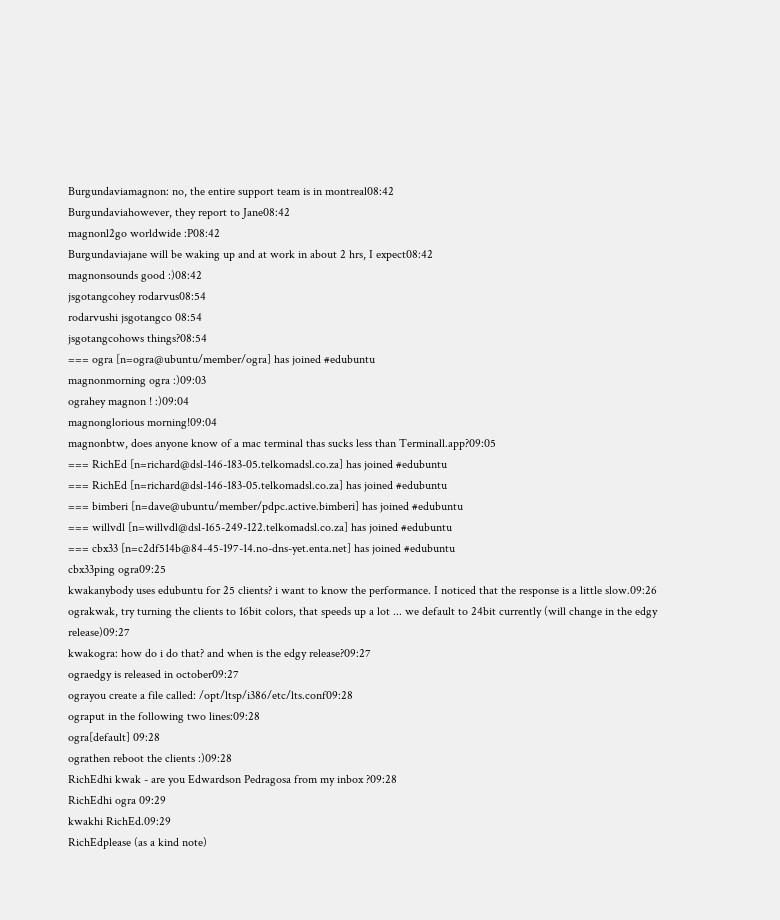Burgundaviamagnon: no, the entire support team is in montreal08:42
Burgundaviahowever, they report to Jane08:42
magnonl2go worldwide :P08:42
Burgundaviajane will be waking up and at work in about 2 hrs, I expect08:42
magnonsounds good :)08:42
jsgotangcohey rodarvus08:54
rodarvushi jsgotangco 08:54
jsgotangcohows things?08:54
=== ogra [n=ogra@ubuntu/member/ogra] has joined #edubuntu
magnonmorning ogra :)09:03
ograhey magnon ! :)09:04
magnonglorious morning!09:04
magnonbtw, does anyone know of a mac terminal thas sucks less than Terminall.app?09:05
=== RichEd [n=richard@dsl-146-183-05.telkomadsl.co.za] has joined #edubuntu
=== RichEd [n=richard@dsl-146-183-05.telkomadsl.co.za] has joined #edubuntu
=== bimberi [n=dave@ubuntu/member/pdpc.active.bimberi] has joined #edubuntu
=== willvdl [n=willvdl@dsl-165-249-122.telkomadsl.co.za] has joined #edubuntu
=== cbx33 [n=c2df514b@84-45-197-14.no-dns-yet.enta.net] has joined #edubuntu
cbx33ping ogra09:25
kwakanybody uses edubuntu for 25 clients? i want to know the performance. I noticed that the response is a little slow.09:26
ograkwak, try turning the clients to 16bit colors, that speeds up a lot ... we default to 24bit currently (will change in the edgy release)09:27
kwakogra: how do i do that? and when is the edgy release?09:27
ograedgy is released in october09:27
ograyou create a file called: /opt/ltsp/i386/etc/lts.conf09:28
ograput in the following two lines:09:28
ogra[default] 09:28
ograthen reboot the clients :)09:28
RichEdhi kwak - are you Edwardson Pedragosa from my inbox ?09:28
RichEdhi ogra 09:29
kwakhi RichEd.09:29
RichEdplease (as a kind note)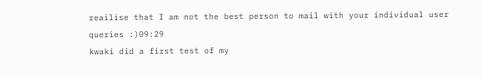reailise that I am not the best person to mail with your individual user queries :)09:29
kwaki did a first test of my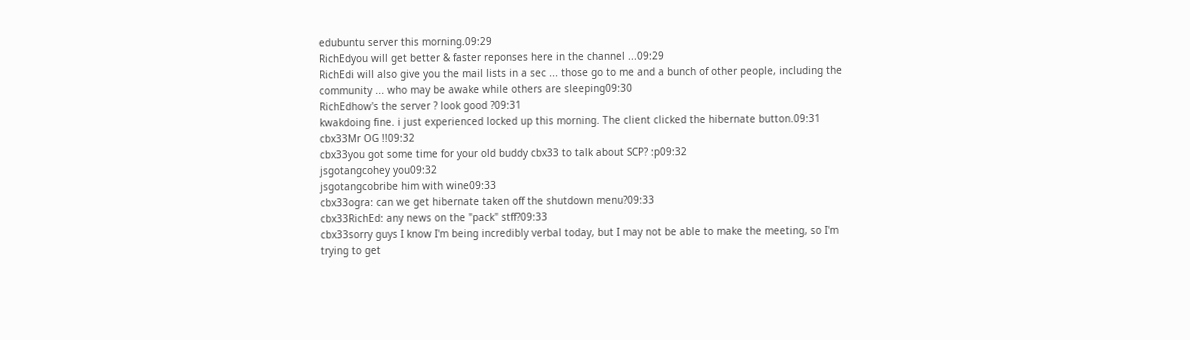edubuntu server this morning.09:29
RichEdyou will get better & faster reponses here in the channel ...09:29
RichEdi will also give you the mail lists in a sec ... those go to me and a bunch of other people, including the community ... who may be awake while others are sleeping09:30
RichEdhow's the server ? look good ?09:31
kwakdoing fine. i just experienced locked up this morning. The client clicked the hibernate button.09:31
cbx33Mr OG !!09:32
cbx33you got some time for your old buddy cbx33 to talk about SCP? :p09:32
jsgotangcohey you09:32
jsgotangcobribe him with wine09:33
cbx33ogra: can we get hibernate taken off the shutdown menu?09:33
cbx33RichEd: any news on the "pack" stff?09:33
cbx33sorry guys I know I'm being incredibly verbal today, but I may not be able to make the meeting, so I'm trying to get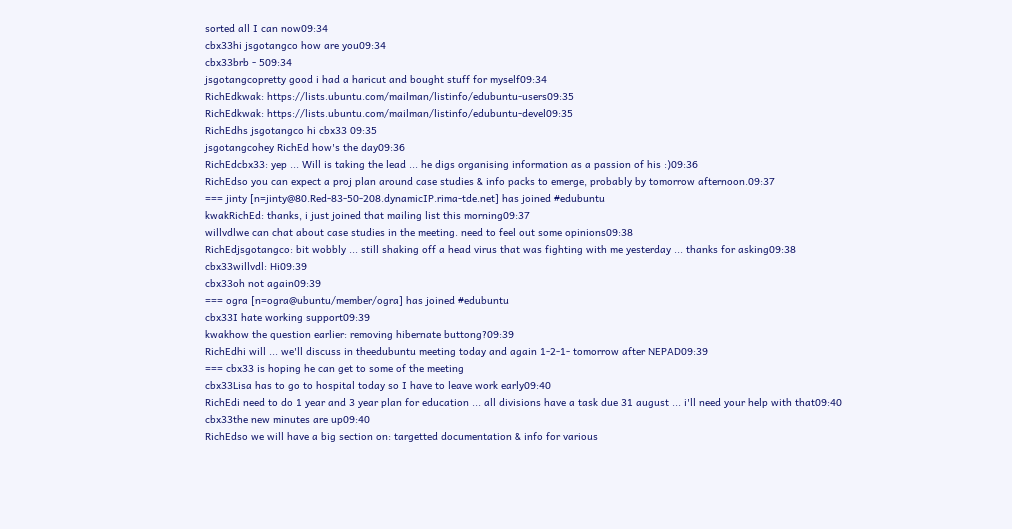sorted all I can now09:34
cbx33hi jsgotangco how are you09:34
cbx33brb - 509:34
jsgotangcopretty good i had a haricut and bought stuff for myself09:34
RichEdkwak: https://lists.ubuntu.com/mailman/listinfo/edubuntu-users09:35
RichEdkwak: https://lists.ubuntu.com/mailman/listinfo/edubuntu-devel09:35
RichEdhs jsgotangco hi cbx33 09:35
jsgotangcohey RichEd how's the day09:36
RichEdcbx33: yep ... Will is taking the lead ... he digs organising information as a passion of his :)09:36
RichEdso you can expect a proj plan around case studies & info packs to emerge, probably by tomorrow afternoon.09:37
=== jinty [n=jinty@80.Red-83-50-208.dynamicIP.rima-tde.net] has joined #edubuntu
kwakRichEd: thanks, i just joined that mailing list this morning09:37
willvdlwe can chat about case studies in the meeting. need to feel out some opinions09:38
RichEdjsgotangco: bit wobbly ... still shaking off a head virus that was fighting with me yesterday ... thanks for asking09:38
cbx33willvdl: Hi09:39
cbx33oh not again09:39
=== ogra [n=ogra@ubuntu/member/ogra] has joined #edubuntu
cbx33I hate working support09:39
kwakhow the question earlier: removing hibernate buttong?09:39
RichEdhi will ... we'll discuss in theedubuntu meeting today and again 1-2-1- tomorrow after NEPAD09:39
=== cbx33 is hoping he can get to some of the meeting
cbx33Lisa has to go to hospital today so I have to leave work early09:40
RichEdi need to do 1 year and 3 year plan for education ... all divisions have a task due 31 august ... i'll need your help with that09:40
cbx33the new minutes are up09:40
RichEdso we will have a big section on: targetted documentation & info for various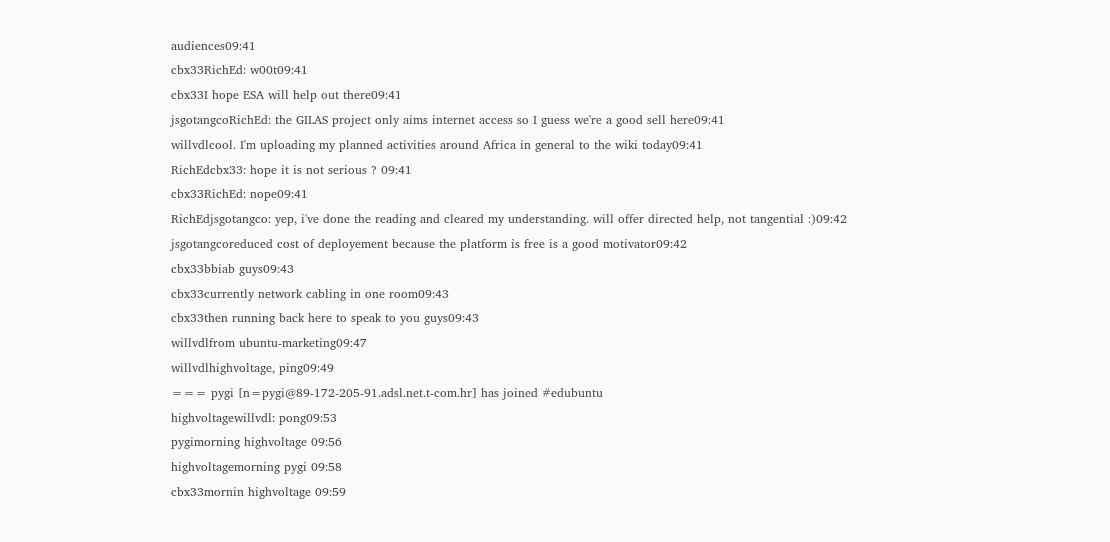audiences09:41
cbx33RichEd: w00t09:41
cbx33I hope ESA will help out there09:41
jsgotangcoRichEd: the GILAS project only aims internet access so I guess we're a good sell here09:41
willvdlcool. I'm uploading my planned activities around Africa in general to the wiki today09:41
RichEdcbx33: hope it is not serious ? 09:41
cbx33RichEd: nope09:41
RichEdjsgotangco: yep, i've done the reading and cleared my understanding. will offer directed help, not tangential :)09:42
jsgotangcoreduced cost of deployement because the platform is free is a good motivator09:42
cbx33bbiab guys09:43
cbx33currently network cabling in one room09:43
cbx33then running back here to speak to you guys09:43
willvdlfrom ubuntu-marketing09:47
willvdlhighvoltage, ping09:49
=== pygi [n=pygi@89-172-205-91.adsl.net.t-com.hr] has joined #edubuntu
highvoltagewillvdl: pong09:53
pygimorning highvoltage 09:56
highvoltagemorning pygi 09:58
cbx33mornin highvoltage 09:59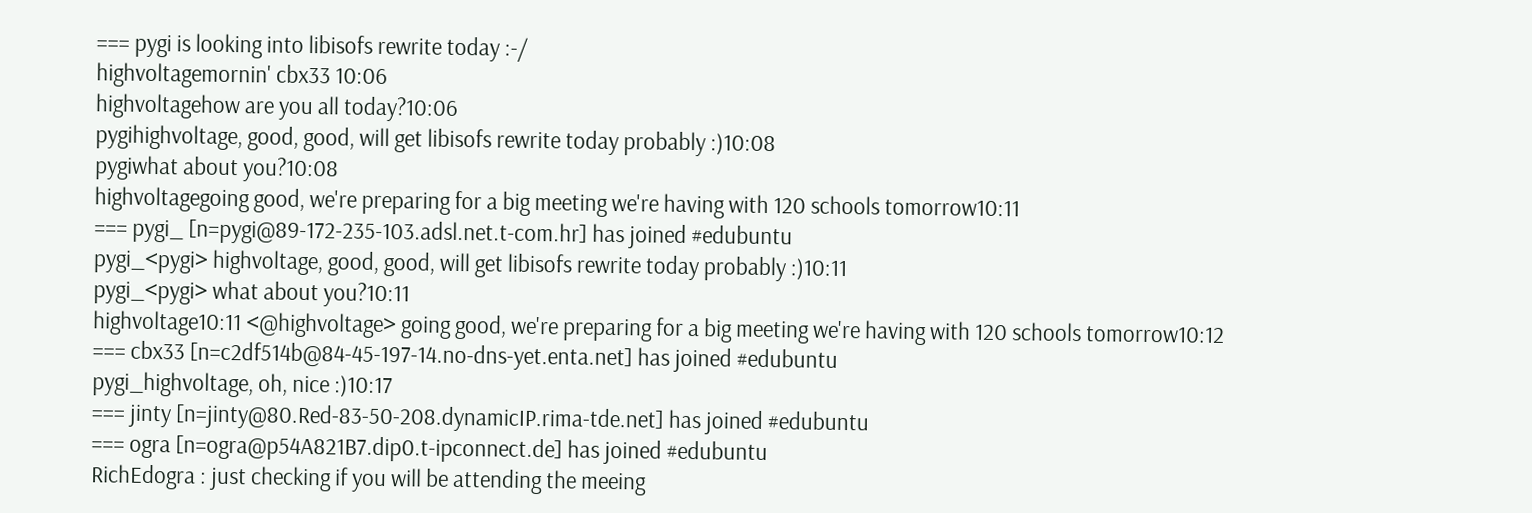=== pygi is looking into libisofs rewrite today :-/
highvoltagemornin' cbx33 10:06
highvoltagehow are you all today?10:06
pygihighvoltage, good, good, will get libisofs rewrite today probably :)10:08
pygiwhat about you?10:08
highvoltagegoing good, we're preparing for a big meeting we're having with 120 schools tomorrow10:11
=== pygi_ [n=pygi@89-172-235-103.adsl.net.t-com.hr] has joined #edubuntu
pygi_<pygi> highvoltage, good, good, will get libisofs rewrite today probably :)10:11
pygi_<pygi> what about you?10:11
highvoltage10:11 <@highvoltage> going good, we're preparing for a big meeting we're having with 120 schools tomorrow10:12
=== cbx33 [n=c2df514b@84-45-197-14.no-dns-yet.enta.net] has joined #edubuntu
pygi_highvoltage, oh, nice :)10:17
=== jinty [n=jinty@80.Red-83-50-208.dynamicIP.rima-tde.net] has joined #edubuntu
=== ogra [n=ogra@p54A821B7.dip0.t-ipconnect.de] has joined #edubuntu
RichEdogra : just checking if you will be attending the meeing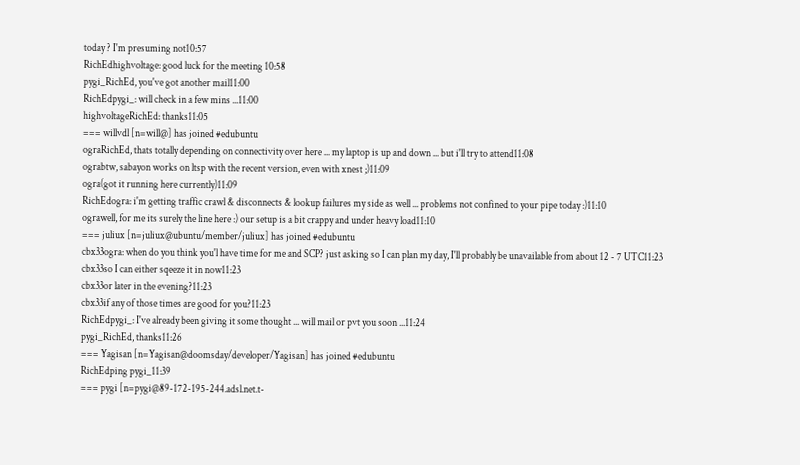today ? I'm presuming not10:57
RichEdhighvoltage: good luck for the meeting 10:58
pygi_RichEd, you've got another mail11:00
RichEdpygi_: will check in a few mins ...11:00
highvoltageRichEd: thanks11:05
=== willvdl [n=will@] has joined #edubuntu
ograRichEd, thats totally depending on connectivity over here ... my laptop is up and down ... but i'll try to attend11:08
ograbtw, sabayon works on ltsp with the recent version, even with xnest ;)11:09
ogra(got it running here currently)11:09
RichEdogra: i'm getting traffic crawl & disconnects & lookup failures my side as well ... problems not confined to your pipe today :)11:10
ograwell, for me its surely the line here :) our setup is a bit crappy and under heavy load11:10
=== juliux [n=juliux@ubuntu/member/juliux] has joined #edubuntu
cbx33ogra: when do you think you'l have time for me and SCP? just asking so I can plan my day, I'll probably be unavailable from about 12 - 7 UTC11:23
cbx33so I can either sqeeze it in now11:23
cbx33or later in the evening?11:23
cbx33if any of those times are good for you?11:23
RichEdpygi_: I've already been giving it some thought ... will mail or pvt you soon ...11:24
pygi_RichEd, thanks11:26
=== Yagisan [n=Yagisan@doomsday/developer/Yagisan] has joined #edubuntu
RichEdping pygi_11:39
=== pygi [n=pygi@89-172-195-244.adsl.net.t-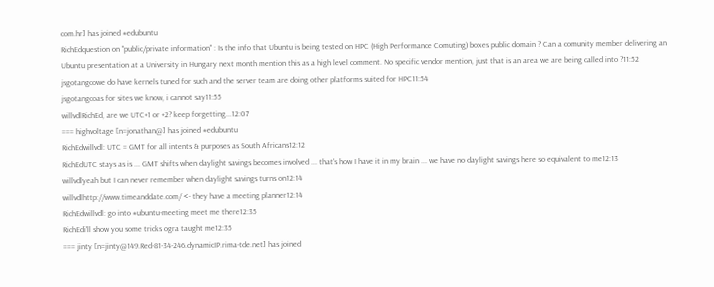com.hr] has joined #edubuntu
RichEdquestion on "public/private information" : Is the info that Ubuntu is being tested on HPC (High Performance Comuting) boxes public domain ? Can a comunity member delivering an Ubuntu presentation at a University in Hungary next month mention this as a high level comment. No specific vendor mention, just that is an area we are being called into ?11:52
jsgotangcowe do have kernels tuned for such and the server team are doing other platforms suited for HPC11:54
jsgotangcoas for sites we know, i cannot say11:55
willvdlRichEd, are we UTC+1 or +2? keep forgetting...12:07
=== highvoltage [n=jonathan@] has joined #edubuntu
RichEdwillvdl: UTC = GMT for all intents & purposes as South Africans12:12
RichEdUTC stays as is ... GMT shifts when daylight savings becomes involved ... that's how I have it in my brain ... we have no daylight savings here so equivalent to me12:13
willvdlyeah but I can never remember when daylight savings turns on12:14
willvdlhttp://www.timeanddate.com/ <- they have a meeting planner12:14
RichEdwillvdl: go into #ubuntu-meeting meet me there12:35
RichEdi'll show you some tricks ogra taught me12:35
=== jinty [n=jinty@149.Red-81-34-246.dynamicIP.rima-tde.net] has joined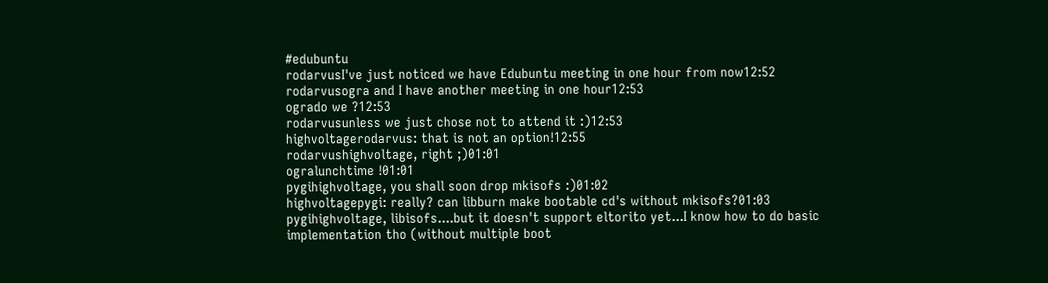#edubuntu
rodarvusI've just noticed we have Edubuntu meeting in one hour from now12:52
rodarvusogra and I have another meeting in one hour12:53
ogrado we ?12:53
rodarvusunless we just chose not to attend it :)12:53
highvoltagerodarvus: that is not an option!12:55
rodarvushighvoltage, right ;)01:01
ogralunchtime !01:01
pygihighvoltage, you shall soon drop mkisofs :)01:02
highvoltagepygi: really? can libburn make bootable cd's without mkisofs?01:03
pygihighvoltage, libisofs....but it doesn't support eltorito yet...I know how to do basic implementation tho (without multiple boot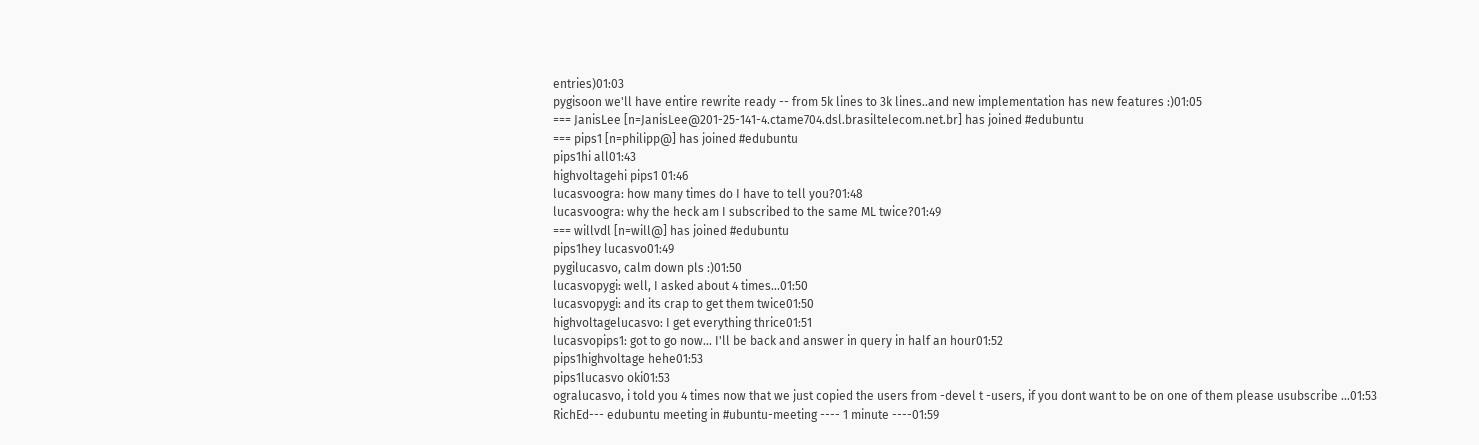entries)01:03
pygisoon we'll have entire rewrite ready -- from 5k lines to 3k lines..and new implementation has new features :)01:05
=== JanisLee [n=JanisLee@201-25-141-4.ctame704.dsl.brasiltelecom.net.br] has joined #edubuntu
=== pips1 [n=philipp@] has joined #edubuntu
pips1hi all01:43
highvoltagehi pips1 01:46
lucasvoogra: how many times do I have to tell you?01:48
lucasvoogra: why the heck am I subscribed to the same ML twice?01:49
=== willvdl [n=will@] has joined #edubuntu
pips1hey lucasvo01:49
pygilucasvo, calm down pls :)01:50
lucasvopygi: well, I asked about 4 times...01:50
lucasvopygi: and its crap to get them twice01:50
highvoltagelucasvo: I get everything thrice01:51
lucasvopips1: got to go now... I'll be back and answer in query in half an hour01:52
pips1highvoltage hehe01:53
pips1lucasvo oki01:53
ogralucasvo, i told you 4 times now that we just copied the users from -devel t -users, if you dont want to be on one of them please usubscribe ...01:53
RichEd--- edubuntu meeting in #ubuntu-meeting ---- 1 minute ----01:59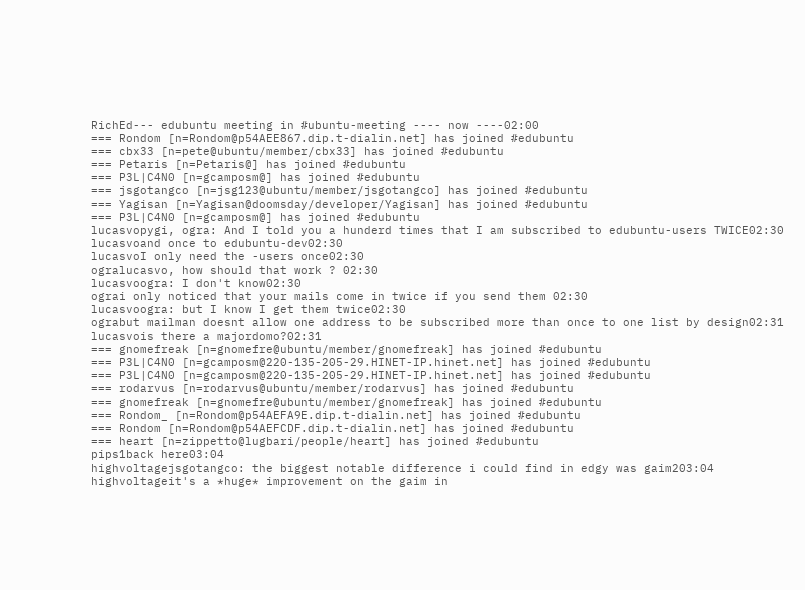RichEd--- edubuntu meeting in #ubuntu-meeting ---- now ----02:00
=== Rondom [n=Rondom@p54AEE867.dip.t-dialin.net] has joined #edubuntu
=== cbx33 [n=pete@ubuntu/member/cbx33] has joined #edubuntu
=== Petaris [n=Petaris@] has joined #edubuntu
=== P3L|C4N0 [n=gcamposm@] has joined #edubuntu
=== jsgotangco [n=jsg123@ubuntu/member/jsgotangco] has joined #edubuntu
=== Yagisan [n=Yagisan@doomsday/developer/Yagisan] has joined #edubuntu
=== P3L|C4N0 [n=gcamposm@] has joined #edubuntu
lucasvopygi, ogra: And I told you a hunderd times that I am subscribed to edubuntu-users TWICE02:30
lucasvoand once to edubuntu-dev02:30
lucasvoI only need the -users once02:30
ogralucasvo, how should that work ? 02:30
lucasvoogra: I don't know02:30
ograi only noticed that your mails come in twice if you send them 02:30
lucasvoogra: but I know I get them twice02:30
ograbut mailman doesnt allow one address to be subscribed more than once to one list by design02:31
lucasvois there a majordomo?02:31
=== gnomefreak [n=gnomefre@ubuntu/member/gnomefreak] has joined #edubuntu
=== P3L|C4N0 [n=gcamposm@220-135-205-29.HINET-IP.hinet.net] has joined #edubuntu
=== P3L|C4N0 [n=gcamposm@220-135-205-29.HINET-IP.hinet.net] has joined #edubuntu
=== rodarvus [n=rodarvus@ubuntu/member/rodarvus] has joined #edubuntu
=== gnomefreak [n=gnomefre@ubuntu/member/gnomefreak] has joined #edubuntu
=== Rondom_ [n=Rondom@p54AEFA9E.dip.t-dialin.net] has joined #edubuntu
=== Rondom [n=Rondom@p54AEFCDF.dip.t-dialin.net] has joined #edubuntu
=== heart [n=zippetto@lugbari/people/heart] has joined #edubuntu
pips1back here03:04
highvoltagejsgotangco: the biggest notable difference i could find in edgy was gaim203:04
highvoltageit's a *huge* improvement on the gaim in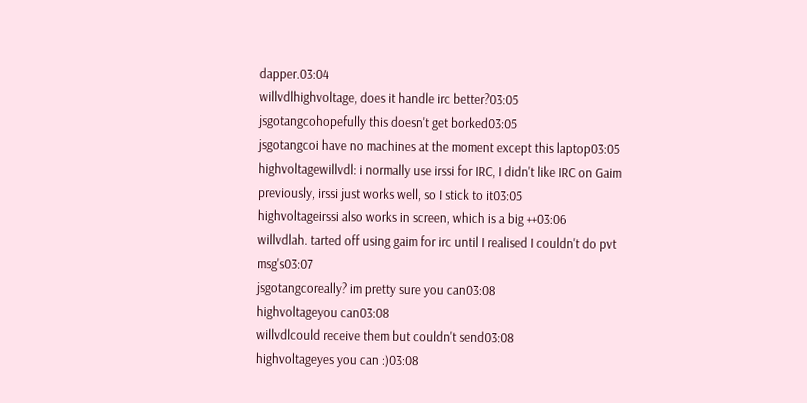dapper.03:04
willvdlhighvoltage, does it handle irc better?03:05
jsgotangcohopefully this doesn't get borked03:05
jsgotangcoi have no machines at the moment except this laptop03:05
highvoltagewillvdl: i normally use irssi for IRC, I didn't like IRC on Gaim previously, irssi just works well, so I stick to it03:05
highvoltageirssi also works in screen, which is a big ++03:06
willvdlah. tarted off using gaim for irc until I realised I couldn't do pvt msg's03:07
jsgotangcoreally? im pretty sure you can03:08
highvoltageyou can03:08
willvdlcould receive them but couldn't send03:08
highvoltageyes you can :)03:08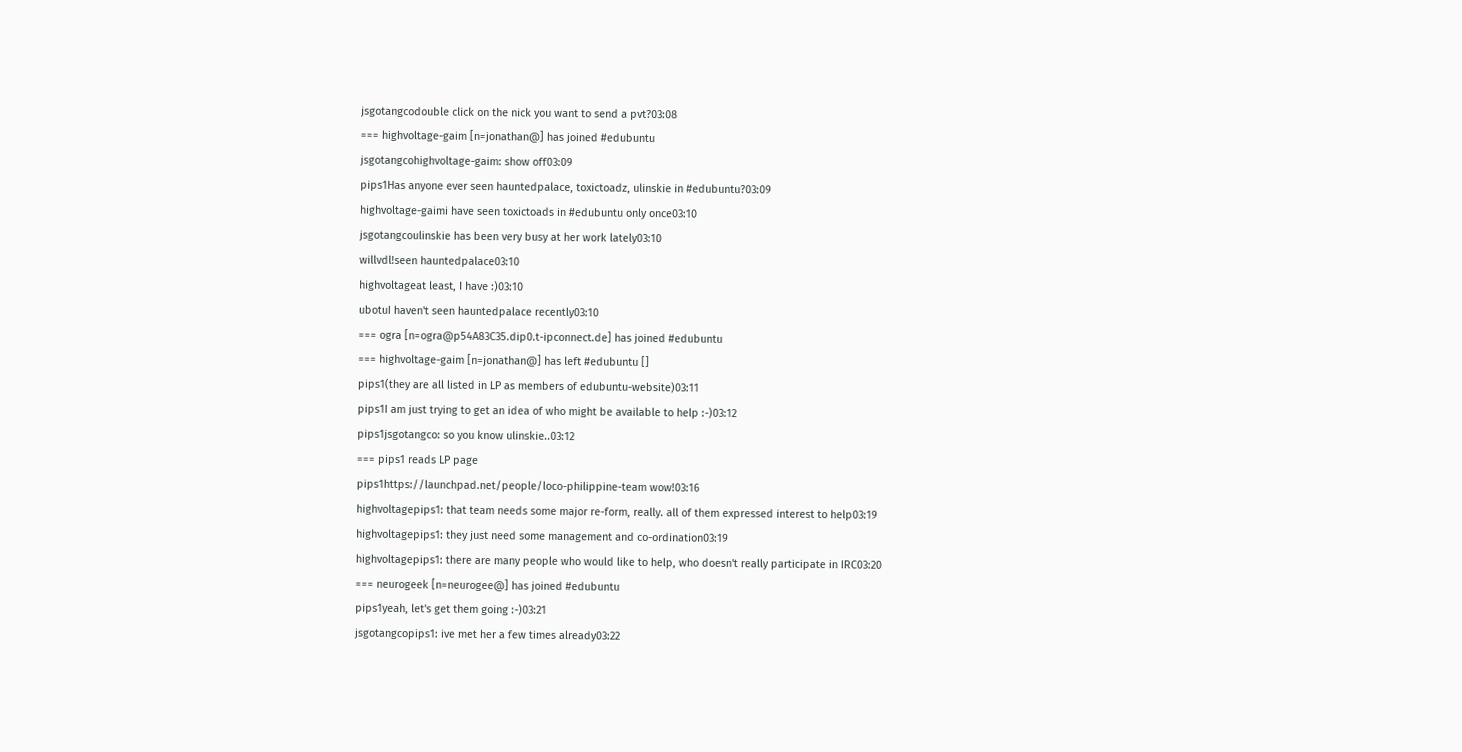jsgotangcodouble click on the nick you want to send a pvt?03:08
=== highvoltage-gaim [n=jonathan@] has joined #edubuntu
jsgotangcohighvoltage-gaim: show off03:09
pips1Has anyone ever seen hauntedpalace, toxictoadz, ulinskie in #edubuntu?03:09
highvoltage-gaimi have seen toxictoads in #edubuntu only once03:10
jsgotangcoulinskie has been very busy at her work lately03:10
willvdl!seen hauntedpalace03:10
highvoltageat least, I have :)03:10
ubotuI haven't seen hauntedpalace recently03:10
=== ogra [n=ogra@p54A83C35.dip0.t-ipconnect.de] has joined #edubuntu
=== highvoltage-gaim [n=jonathan@] has left #edubuntu []
pips1(they are all listed in LP as members of edubuntu-website)03:11
pips1I am just trying to get an idea of who might be available to help :-)03:12
pips1jsgotangco: so you know ulinskie..03:12
=== pips1 reads LP page
pips1https://launchpad.net/people/loco-philippine-team wow!03:16
highvoltagepips1: that team needs some major re-form, really. all of them expressed interest to help03:19
highvoltagepips1: they just need some management and co-ordination03:19
highvoltagepips1: there are many people who would like to help, who doesn't really participate in IRC03:20
=== neurogeek [n=neurogee@] has joined #edubuntu
pips1yeah, let's get them going :-)03:21
jsgotangcopips1: ive met her a few times already03:22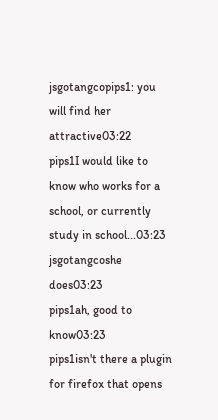jsgotangcopips1: you will find her attractive03:22
pips1I would like to know who works for a school, or currently study in school...03:23
jsgotangcoshe does03:23
pips1ah, good to know03:23
pips1isn't there a plugin for firefox that opens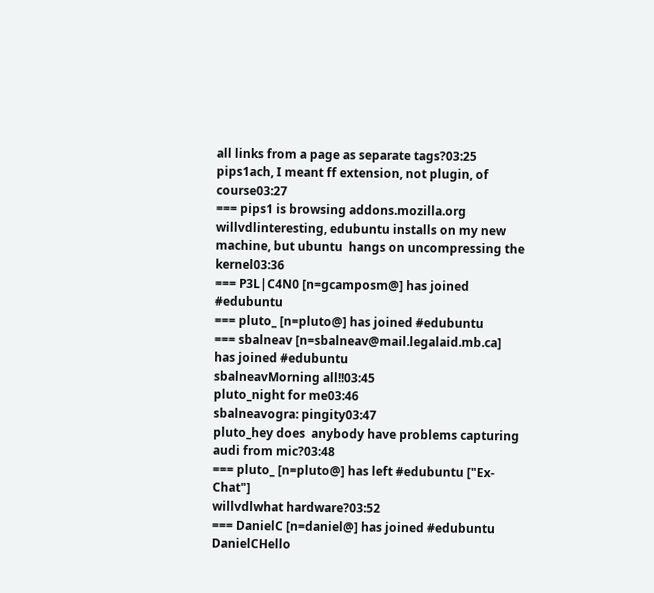all links from a page as separate tags?03:25
pips1ach, I meant ff extension, not plugin, of course03:27
=== pips1 is browsing addons.mozilla.org
willvdlinteresting, edubuntu installs on my new machine, but ubuntu  hangs on uncompressing the kernel03:36
=== P3L|C4N0 [n=gcamposm@] has joined #edubuntu
=== pluto_ [n=pluto@] has joined #edubuntu
=== sbalneav [n=sbalneav@mail.legalaid.mb.ca] has joined #edubuntu
sbalneavMorning all!!03:45
pluto_night for me03:46
sbalneavogra: pingity03:47
pluto_hey does  anybody have problems capturing audi from mic?03:48
=== pluto_ [n=pluto@] has left #edubuntu ["Ex-Chat"]
willvdlwhat hardware?03:52
=== DanielC [n=daniel@] has joined #edubuntu
DanielCHello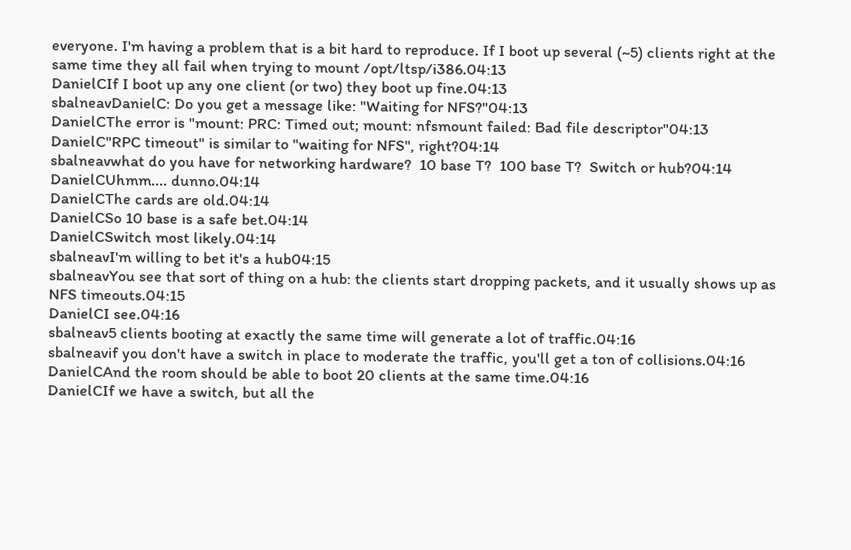everyone. I'm having a problem that is a bit hard to reproduce. If I boot up several (~5) clients right at the same time they all fail when trying to mount /opt/ltsp/i386.04:13
DanielCIf I boot up any one client (or two) they boot up fine.04:13
sbalneavDanielC: Do you get a message like: "Waiting for NFS?"04:13
DanielCThe error is "mount: PRC: Timed out; mount: nfsmount failed: Bad file descriptor"04:13
DanielC"RPC timeout" is similar to "waiting for NFS", right?04:14
sbalneavwhat do you have for networking hardware?  10 base T?  100 base T?  Switch or hub?04:14
DanielCUhmm.... dunno.04:14
DanielCThe cards are old.04:14
DanielCSo 10 base is a safe bet.04:14
DanielCSwitch most likely.04:14
sbalneavI'm willing to bet it's a hub04:15
sbalneavYou see that sort of thing on a hub: the clients start dropping packets, and it usually shows up as NFS timeouts.04:15
DanielCI see.04:16
sbalneav5 clients booting at exactly the same time will generate a lot of traffic.04:16
sbalneavif you don't have a switch in place to moderate the traffic, you'll get a ton of collisions.04:16
DanielCAnd the room should be able to boot 20 clients at the same time.04:16
DanielCIf we have a switch, but all the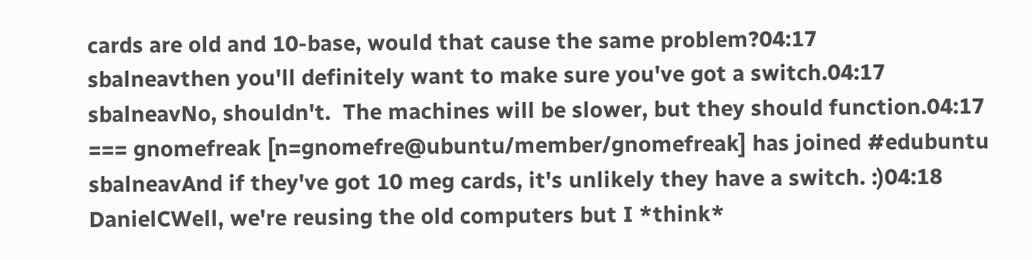cards are old and 10-base, would that cause the same problem?04:17
sbalneavthen you'll definitely want to make sure you've got a switch.04:17
sbalneavNo, shouldn't.  The machines will be slower, but they should function.04:17
=== gnomefreak [n=gnomefre@ubuntu/member/gnomefreak] has joined #edubuntu
sbalneavAnd if they've got 10 meg cards, it's unlikely they have a switch. :)04:18
DanielCWell, we're reusing the old computers but I *think*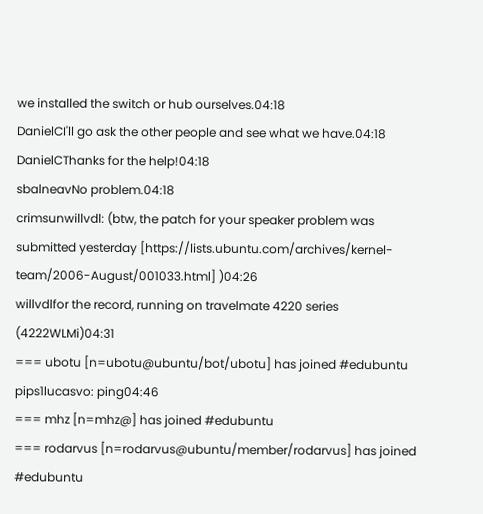we installed the switch or hub ourselves.04:18
DanielCI'll go ask the other people and see what we have.04:18
DanielCThanks for the help!04:18
sbalneavNo problem.04:18
crimsunwillvdl: (btw, the patch for your speaker problem was submitted yesterday [https://lists.ubuntu.com/archives/kernel-team/2006-August/001033.html] )04:26
willvdlfor the record, running on travelmate 4220 series (4222WLMi)04:31
=== ubotu [n=ubotu@ubuntu/bot/ubotu] has joined #edubuntu
pips1lucasvo: ping04:46
=== mhz [n=mhz@] has joined #edubuntu
=== rodarvus [n=rodarvus@ubuntu/member/rodarvus] has joined #edubuntu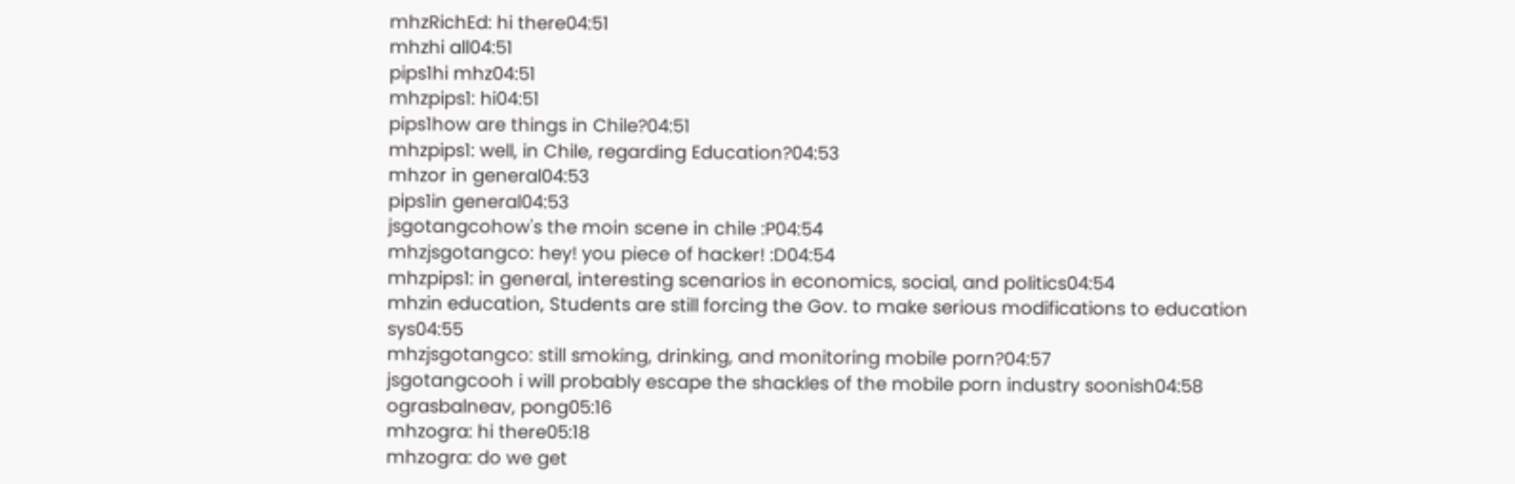mhzRichEd: hi there04:51
mhzhi all04:51
pips1hi mhz04:51
mhzpips1: hi04:51
pips1how are things in Chile?04:51
mhzpips1: well, in Chile, regarding Education?04:53
mhzor in general04:53
pips1in general04:53
jsgotangcohow's the moin scene in chile :P04:54
mhzjsgotangco: hey! you piece of hacker! :D04:54
mhzpips1: in general, interesting scenarios in economics, social, and politics04:54
mhzin education, Students are still forcing the Gov. to make serious modifications to education sys04:55
mhzjsgotangco: still smoking, drinking, and monitoring mobile porn?04:57
jsgotangcooh i will probably escape the shackles of the mobile porn industry soonish04:58
ograsbalneav, pong05:16
mhzogra: hi there05:18
mhzogra: do we get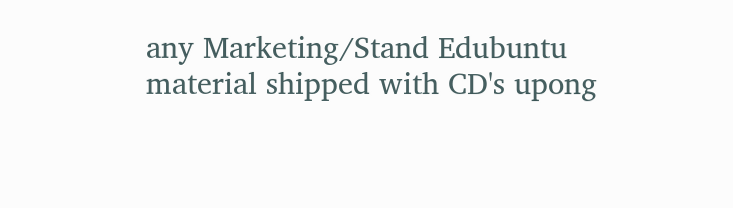any Marketing/Stand Edubuntu material shipped with CD's upong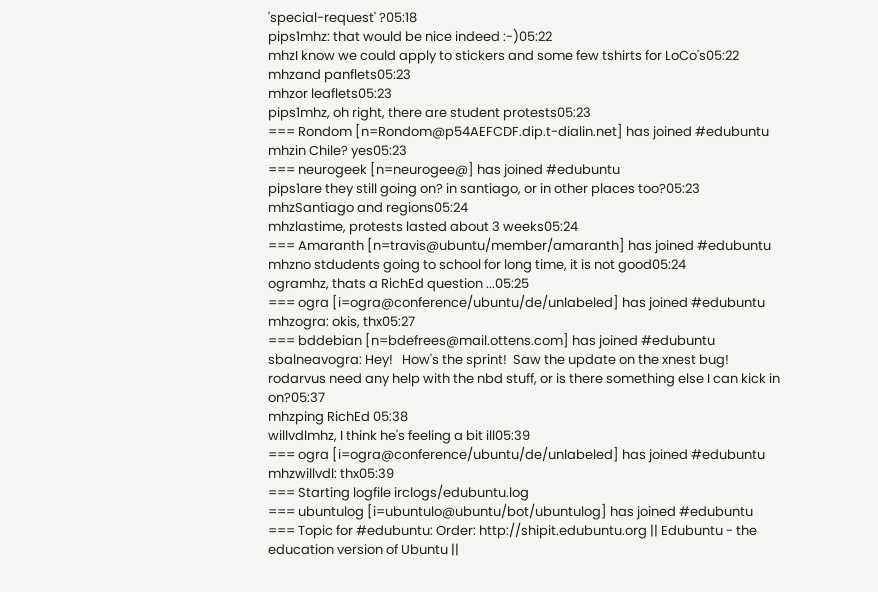'special-request' ?05:18
pips1mhz: that would be nice indeed :-)05:22
mhzI know we could apply to stickers and some few tshirts for LoCo's05:22
mhzand panflets05:23
mhzor leaflets05:23
pips1mhz, oh right, there are student protests05:23
=== Rondom [n=Rondom@p54AEFCDF.dip.t-dialin.net] has joined #edubuntu
mhzin Chile? yes05:23
=== neurogeek [n=neurogee@] has joined #edubuntu
pips1are they still going on? in santiago, or in other places too?05:23
mhzSantiago and regions05:24
mhzlastime, protests lasted about 3 weeks05:24
=== Amaranth [n=travis@ubuntu/member/amaranth] has joined #edubuntu
mhzno stdudents going to school for long time, it is not good05:24
ogramhz, thats a RichEd question ...05:25
=== ogra [i=ogra@conference/ubuntu/de/unlabeled] has joined #edubuntu
mhzogra: okis, thx05:27
=== bddebian [n=bdefrees@mail.ottens.com] has joined #edubuntu
sbalneavogra: Hey!   How's the sprint!  Saw the update on the xnest bug!  rodarvus need any help with the nbd stuff, or is there something else I can kick in on?05:37
mhzping RichEd 05:38
willvdlmhz, I think he's feeling a bit ill05:39
=== ogra [i=ogra@conference/ubuntu/de/unlabeled] has joined #edubuntu
mhzwillvdl: thx05:39
=== Starting logfile irclogs/edubuntu.log
=== ubuntulog [i=ubuntulo@ubuntu/bot/ubuntulog] has joined #edubuntu
=== Topic for #edubuntu: Order: http://shipit.edubuntu.org || Edubuntu - the education version of Ubuntu ||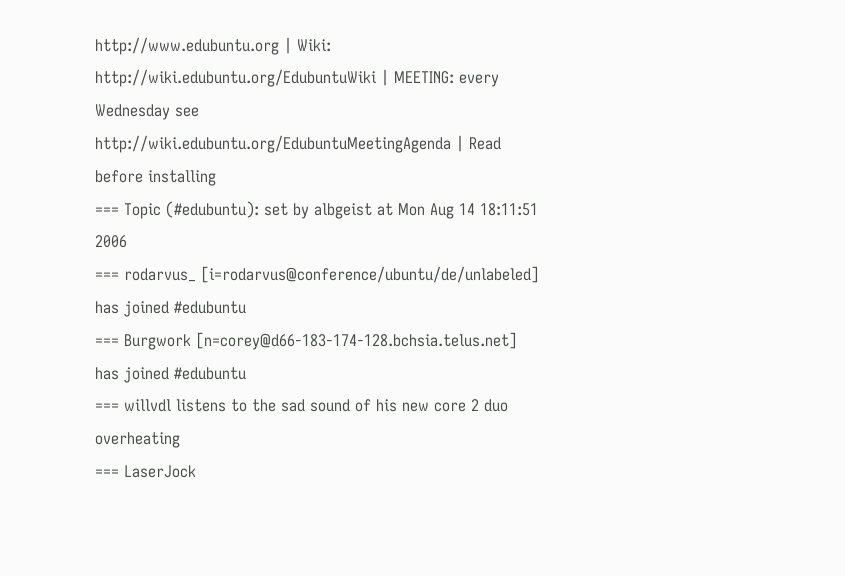http://www.edubuntu.org | Wiki: http://wiki.edubuntu.org/EdubuntuWiki | MEETING: every Wednesday see http://wiki.edubuntu.org/EdubuntuMeetingAgenda | Read before installing
=== Topic (#edubuntu): set by albgeist at Mon Aug 14 18:11:51 2006
=== rodarvus_ [i=rodarvus@conference/ubuntu/de/unlabeled] has joined #edubuntu
=== Burgwork [n=corey@d66-183-174-128.bchsia.telus.net] has joined #edubuntu
=== willvdl listens to the sad sound of his new core 2 duo overheating
=== LaserJock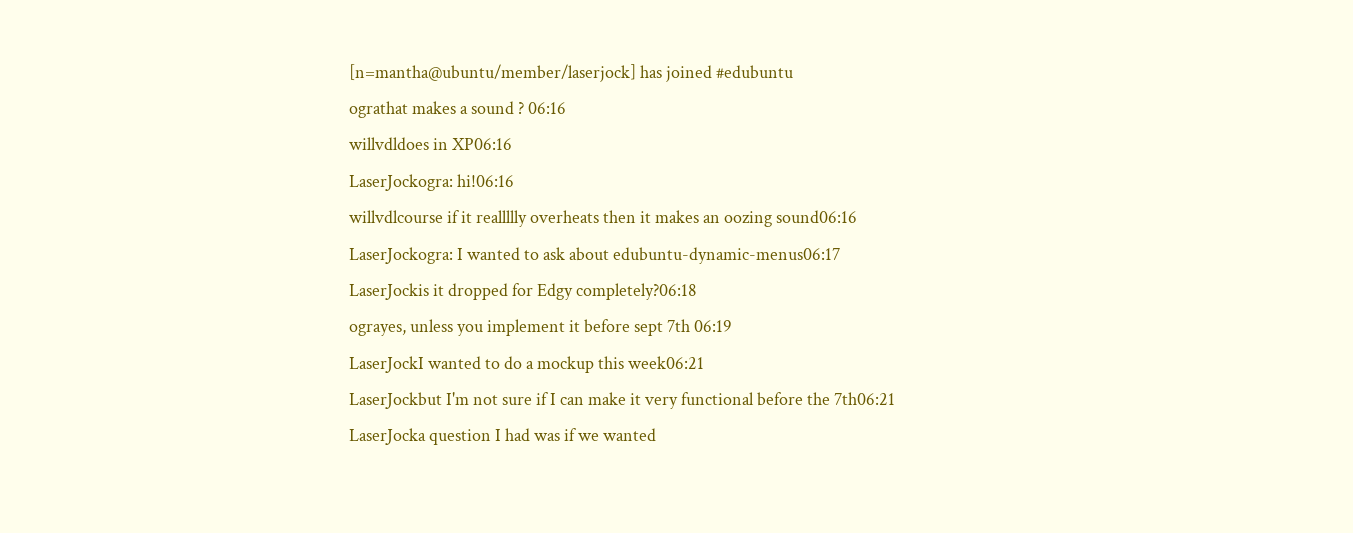[n=mantha@ubuntu/member/laserjock] has joined #edubuntu
ograthat makes a sound ? 06:16
willvdldoes in XP06:16
LaserJockogra: hi!06:16
willvdlcourse if it reallllly overheats then it makes an oozing sound06:16
LaserJockogra: I wanted to ask about edubuntu-dynamic-menus06:17
LaserJockis it dropped for Edgy completely?06:18
ograyes, unless you implement it before sept 7th 06:19
LaserJockI wanted to do a mockup this week06:21
LaserJockbut I'm not sure if I can make it very functional before the 7th06:21
LaserJocka question I had was if we wanted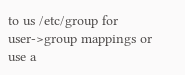to us /etc/group for user->group mappings or use a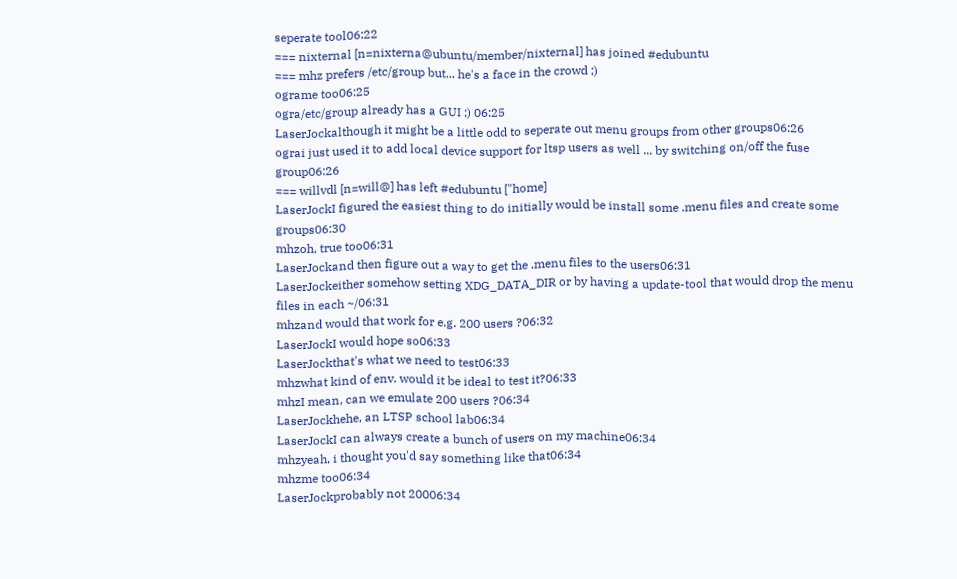seperate tool06:22
=== nixternal [n=nixterna@ubuntu/member/nixternal] has joined #edubuntu
=== mhz prefers /etc/group but... he's a face in the crowd ;)
ograme too06:25
ogra/etc/group already has a GUI ;) 06:25
LaserJockalthough it might be a little odd to seperate out menu groups from other groups06:26
ograi just used it to add local device support for ltsp users as well ... by switching on/off the fuse group06:26
=== willvdl [n=will@] has left #edubuntu ["home]
LaserJockI figured the easiest thing to do initially would be install some .menu files and create some groups06:30
mhzoh, true too06:31
LaserJockand then figure out a way to get the .menu files to the users06:31
LaserJockeither somehow setting XDG_DATA_DIR or by having a update-tool that would drop the menu files in each ~/06:31
mhzand would that work for e.g. 200 users ?06:32
LaserJockI would hope so06:33
LaserJockthat's what we need to test06:33
mhzwhat kind of env. would it be ideal to test it?06:33
mhzI mean, can we emulate 200 users ?06:34
LaserJockhehe, an LTSP school lab06:34
LaserJockI can always create a bunch of users on my machine06:34
mhzyeah, i thought you'd say something like that06:34
mhzme too06:34
LaserJockprobably not 20006:34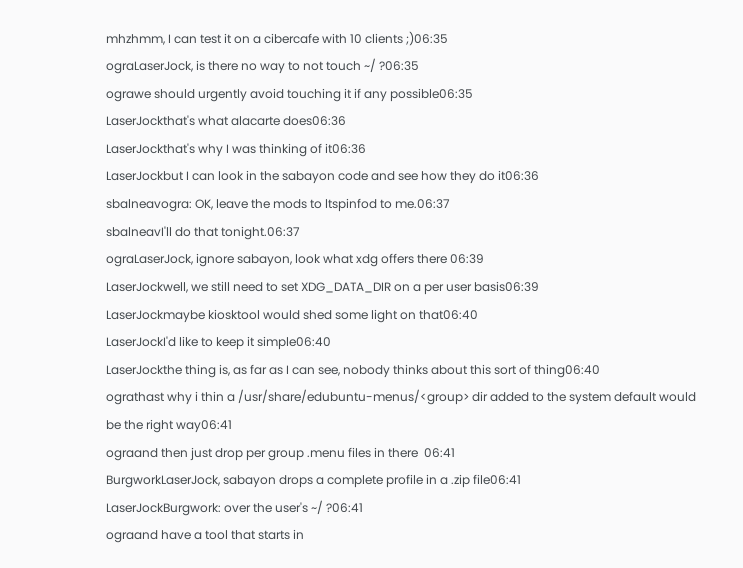mhzhmm, I can test it on a cibercafe with 10 clients ;)06:35
ograLaserJock, is there no way to not touch ~/ ?06:35
ograwe should urgently avoid touching it if any possible06:35
LaserJockthat's what alacarte does06:36
LaserJockthat's why I was thinking of it06:36
LaserJockbut I can look in the sabayon code and see how they do it06:36
sbalneavogra: OK, leave the mods to ltspinfod to me.06:37
sbalneavI'll do that tonight.06:37
ograLaserJock, ignore sabayon, look what xdg offers there 06:39
LaserJockwell, we still need to set XDG_DATA_DIR on a per user basis06:39
LaserJockmaybe kiosktool would shed some light on that06:40
LaserJockI'd like to keep it simple06:40
LaserJockthe thing is, as far as I can see, nobody thinks about this sort of thing06:40
ograthast why i thin a /usr/share/edubuntu-menus/<group> dir added to the system default would be the right way06:41
ograand then just drop per group .menu files in there  06:41
BurgworkLaserJock, sabayon drops a complete profile in a .zip file06:41
LaserJockBurgwork: over the user's ~/ ?06:41
ograand have a tool that starts in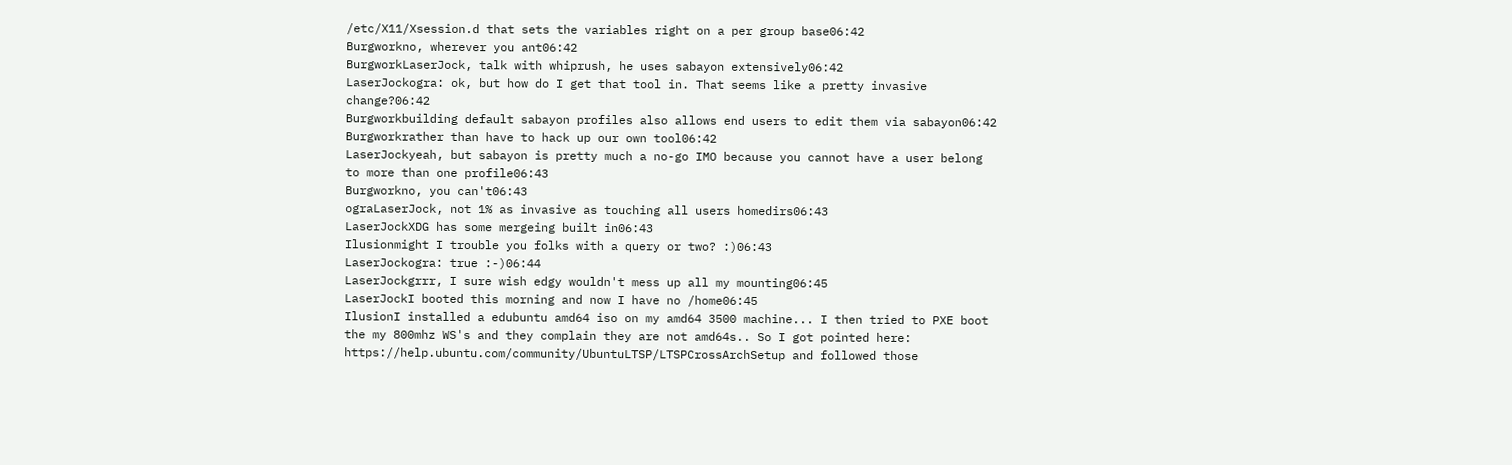/etc/X11/Xsession.d that sets the variables right on a per group base06:42
Burgworkno, wherever you ant06:42
BurgworkLaserJock, talk with whiprush, he uses sabayon extensively06:42
LaserJockogra: ok, but how do I get that tool in. That seems like a pretty invasive change?06:42
Burgworkbuilding default sabayon profiles also allows end users to edit them via sabayon06:42
Burgworkrather than have to hack up our own tool06:42
LaserJockyeah, but sabayon is pretty much a no-go IMO because you cannot have a user belong to more than one profile06:43
Burgworkno, you can't06:43
ograLaserJock, not 1% as invasive as touching all users homedirs06:43
LaserJockXDG has some mergeing built in06:43
Ilusionmight I trouble you folks with a query or two? :)06:43
LaserJockogra: true :-)06:44
LaserJockgrrr, I sure wish edgy wouldn't mess up all my mounting06:45
LaserJockI booted this morning and now I have no /home06:45
IlusionI installed a edubuntu amd64 iso on my amd64 3500 machine... I then tried to PXE boot the my 800mhz WS's and they complain they are not amd64s.. So I got pointed here: https://help.ubuntu.com/community/UbuntuLTSP/LTSPCrossArchSetup and followed those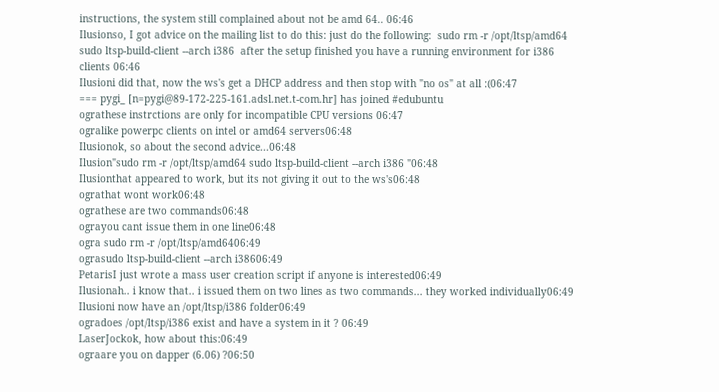instructions, the system still complained about not be amd 64.. 06:46
Ilusionso, I got advice on the mailing list to do this: just do the following:  sudo rm -r /opt/ltsp/amd64 sudo ltsp-build-client --arch i386  after the setup finished you have a running environment for i386 clients 06:46
Ilusioni did that, now the ws's get a DHCP address and then stop with "no os" at all :(06:47
=== pygi_ [n=pygi@89-172-225-161.adsl.net.t-com.hr] has joined #edubuntu
ograthese instrctions are only for incompatible CPU versions 06:47
ogralike powerpc clients on intel or amd64 servers06:48
Ilusionok, so about the second advice...06:48
Ilusion"sudo rm -r /opt/ltsp/amd64 sudo ltsp-build-client --arch i386 "06:48
Ilusionthat appeared to work, but its not giving it out to the ws's06:48
ograthat wont work06:48
ograthese are two commands06:48
ograyou cant issue them in one line06:48
ogra sudo rm -r /opt/ltsp/amd6406:49
ograsudo ltsp-build-client --arch i38606:49
PetarisI just wrote a mass user creation script if anyone is interested06:49
Ilusionah.. i know that.. i issued them on two lines as two commands... they worked individually06:49
Ilusioni now have an /opt/ltsp/i386 folder06:49
ogradoes /opt/ltsp/i386 exist and have a system in it ? 06:49
LaserJockok, how about this:06:49
ograare you on dapper (6.06) ?06:50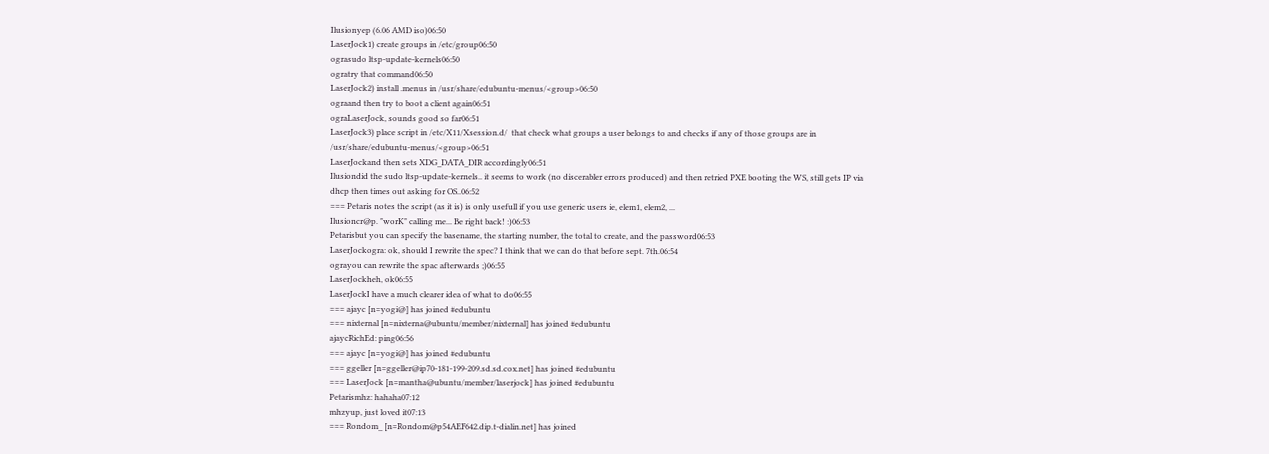Ilusionyep (6.06 AMD iso)06:50
LaserJock1) create groups in /etc/group06:50
ograsudo ltsp-update-kernels06:50
ogratry that command06:50
LaserJock2) install .menus in /usr/share/edubuntu-menus/<group>06:50
ograand then try to boot a client again06:51
ograLaserJock, sounds good so far06:51
LaserJock3) place script in /etc/X11/Xsession.d/  that check what groups a user belongs to and checks if any of those groups are in /usr/share/edubuntu-menus/<group>06:51
LaserJockand then sets XDG_DATA_DIR accordingly06:51
Ilusiondid the sudo ltsp-update-kernels.. it seems to work (no discerabler errors produced) and then retried PXE booting the WS, still gets IP via dhcp then times out asking for OS..06:52
=== Petaris notes the script (as it is) is only usefull if you use generic users ie, elem1, elem2, ...
Ilusioncr@p. "worK" calling me... Be right back! :)06:53
Petarisbut you can specify the basename, the starting number, the total to create, and the password06:53
LaserJockogra: ok, should I rewrite the spec? I think that we can do that before sept. 7th.06:54
ograyou can rewrite the spac afterwards ;)06:55
LaserJockheh, ok06:55
LaserJockI have a much clearer idea of what to do06:55
=== ajayc [n=yogi@] has joined #edubuntu
=== nixternal [n=nixterna@ubuntu/member/nixternal] has joined #edubuntu
ajaycRichEd: ping06:56
=== ajayc [n=yogi@] has joined #edubuntu
=== ggeller [n=ggeller@ip70-181-199-209.sd.sd.cox.net] has joined #edubuntu
=== LaserJock [n=mantha@ubuntu/member/laserjock] has joined #edubuntu
Petarismhz: hahaha07:12
mhzyup, just loved it07:13
=== Rondom_ [n=Rondom@p54AEF642.dip.t-dialin.net] has joined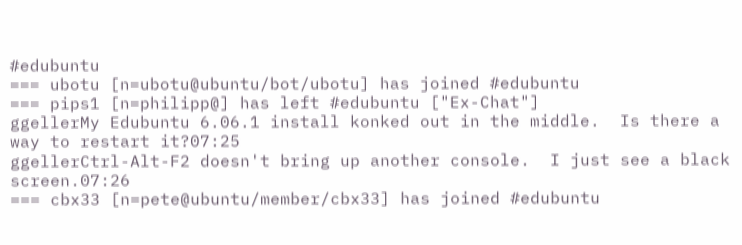#edubuntu
=== ubotu [n=ubotu@ubuntu/bot/ubotu] has joined #edubuntu
=== pips1 [n=philipp@] has left #edubuntu ["Ex-Chat"]
ggellerMy Edubuntu 6.06.1 install konked out in the middle.  Is there a way to restart it?07:25
ggellerCtrl-Alt-F2 doesn't bring up another console.  I just see a black screen.07:26
=== cbx33 [n=pete@ubuntu/member/cbx33] has joined #edubuntu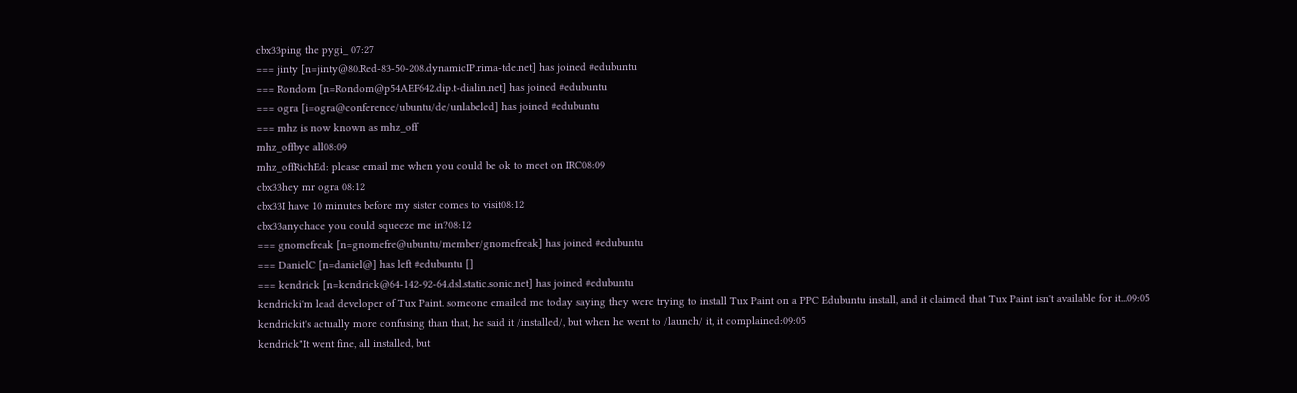cbx33ping the pygi_ 07:27
=== jinty [n=jinty@80.Red-83-50-208.dynamicIP.rima-tde.net] has joined #edubuntu
=== Rondom [n=Rondom@p54AEF642.dip.t-dialin.net] has joined #edubuntu
=== ogra [i=ogra@conference/ubuntu/de/unlabeled] has joined #edubuntu
=== mhz is now known as mhz_off
mhz_offbye all08:09
mhz_offRichEd: please email me when you could be ok to meet on IRC08:09
cbx33hey mr ogra 08:12
cbx33I have 10 minutes before my sister comes to visit08:12
cbx33anychace you could squeeze me in?08:12
=== gnomefreak [n=gnomefre@ubuntu/member/gnomefreak] has joined #edubuntu
=== DanielC [n=daniel@] has left #edubuntu []
=== kendrick [n=kendrick@64-142-92-64.dsl.static.sonic.net] has joined #edubuntu
kendricki'm lead developer of Tux Paint. someone emailed me today saying they were trying to install Tux Paint on a PPC Edubuntu install, and it claimed that Tux Paint isn't available for it...09:05
kendrickit's actually more confusing than that, he said it /installed/, but when he went to /launch/ it, it complained:09:05
kendrick"It went fine, all installed, but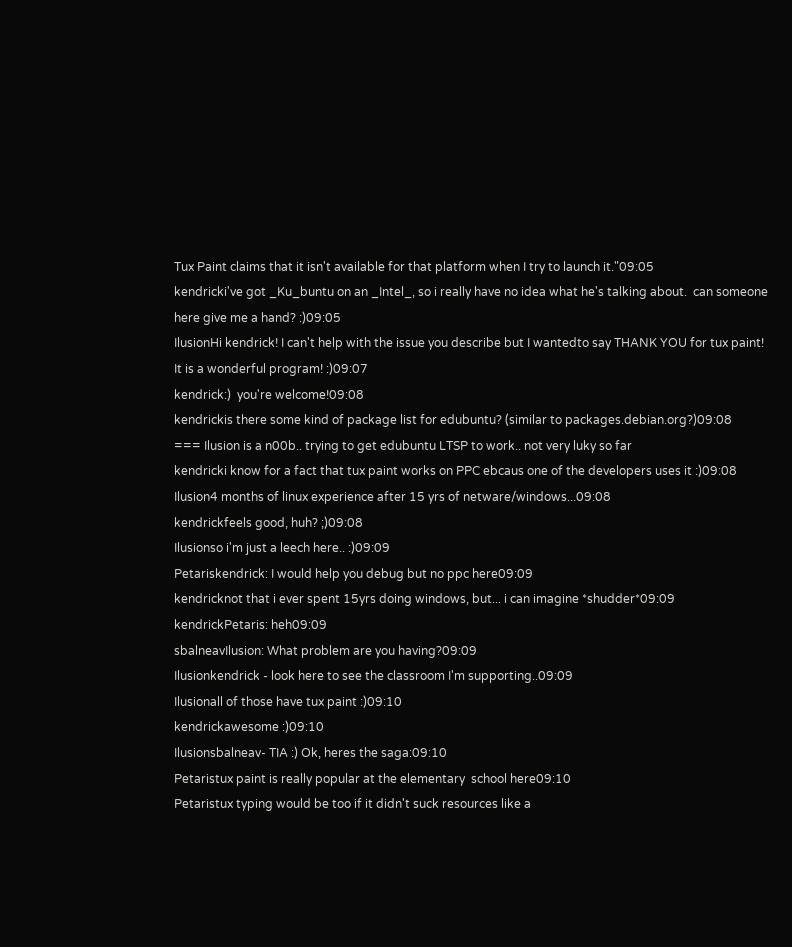Tux Paint claims that it isn't available for that platform when I try to launch it."09:05
kendricki've got _Ku_buntu on an _Intel_, so i really have no idea what he's talking about.  can someone here give me a hand? :)09:05
IlusionHi kendrick! I can't help with the issue you describe but I wantedto say THANK YOU for tux paint! It is a wonderful program! :)09:07
kendrick:)  you're welcome!09:08
kendrickis there some kind of package list for edubuntu? (similar to packages.debian.org?)09:08
=== Ilusion is a n00b.. trying to get edubuntu LTSP to work.. not very luky so far
kendricki know for a fact that tux paint works on PPC ebcaus one of the developers uses it :)09:08
Ilusion4 months of linux experience after 15 yrs of netware/windows...09:08
kendrickfeels good, huh? ;)09:08
Ilusionso i'm just a leech here.. :)09:09
Petariskendrick: I would help you debug but no ppc here09:09
kendricknot that i ever spent 15yrs doing windows, but... i can imagine *shudder*09:09
kendrickPetaris: heh09:09
sbalneavIlusion: What problem are you having?09:09
Ilusionkendrick - look here to see the classroom I'm supporting..09:09
Ilusionall of those have tux paint :)09:10
kendrickawesome :)09:10
Ilusionsbalneav- TIA :) Ok, heres the saga:09:10
Petaristux paint is really popular at the elementary  school here09:10
Petaristux typing would be too if it didn't suck resources like a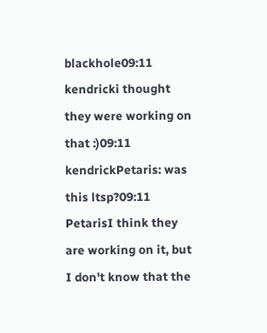blackhole09:11
kendricki thought they were working on that :)09:11
kendrickPetaris: was this ltsp?09:11
PetarisI think they are working on it, but I don't know that the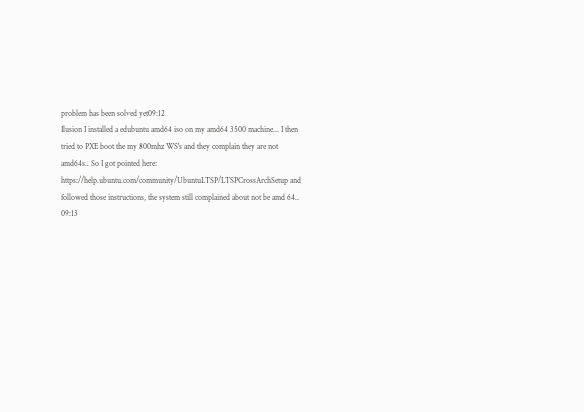problem has been solved yet09:12
Ilusion I installed a edubuntu amd64 iso on my amd64 3500 machine... I then tried to PXE boot the my 800mhz WS's and they complain they are not amd64s.. So I got pointed here: https://help.ubuntu.com/community/UbuntuLTSP/LTSPCrossArchSetup and followed those instructions, the system still complained about not be amd 64.. 09:13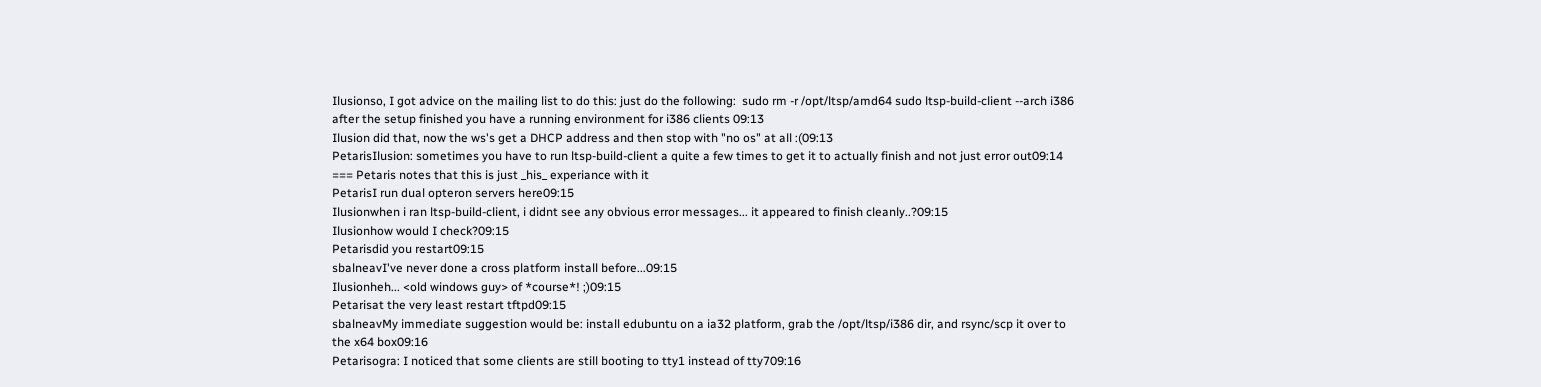Ilusionso, I got advice on the mailing list to do this: just do the following:  sudo rm -r /opt/ltsp/amd64 sudo ltsp-build-client --arch i386  after the setup finished you have a running environment for i386 clients 09:13
Ilusion did that, now the ws's get a DHCP address and then stop with "no os" at all :(09:13
PetarisIlusion: sometimes you have to run ltsp-build-client a quite a few times to get it to actually finish and not just error out09:14
=== Petaris notes that this is just _his_ experiance with it
PetarisI run dual opteron servers here09:15
Ilusionwhen i ran ltsp-build-client, i didnt see any obvious error messages... it appeared to finish cleanly..?09:15
Ilusionhow would I check?09:15
Petarisdid you restart09:15
sbalneavI've never done a cross platform install before...09:15
Ilusionheh... <old windows guy> of *course*! ;)09:15
Petarisat the very least restart tftpd09:15
sbalneavMy immediate suggestion would be: install edubuntu on a ia32 platform, grab the /opt/ltsp/i386 dir, and rsync/scp it over to the x64 box09:16
Petarisogra: I noticed that some clients are still booting to tty1 instead of tty709:16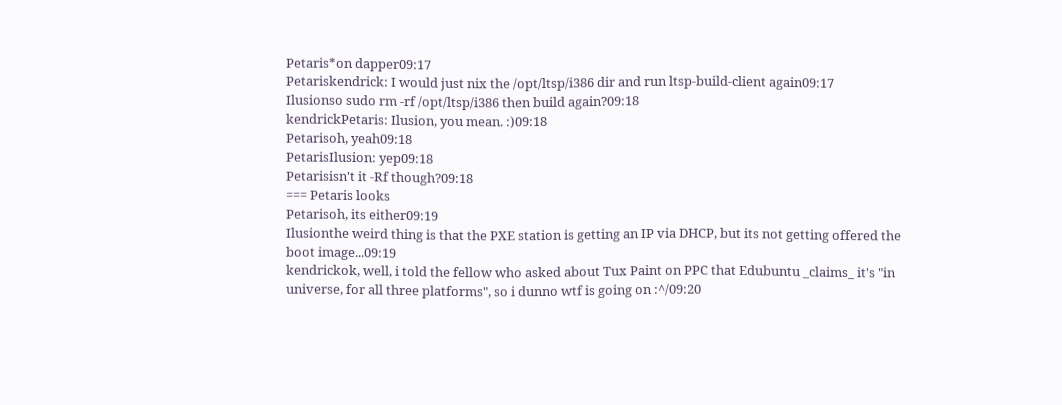Petaris*on dapper09:17
Petariskendrick: I would just nix the /opt/ltsp/i386 dir and run ltsp-build-client again09:17
Ilusionso sudo rm -rf /opt/ltsp/i386 then build again?09:18
kendrickPetaris: Ilusion, you mean. :)09:18
Petarisoh, yeah09:18
PetarisIlusion: yep09:18
Petarisisn't it -Rf though?09:18
=== Petaris looks
Petarisoh, its either09:19
Ilusionthe weird thing is that the PXE station is getting an IP via DHCP, but its not getting offered the boot image...09:19
kendrickok, well, i told the fellow who asked about Tux Paint on PPC that Edubuntu _claims_ it's "in universe, for all three platforms", so i dunno wtf is going on :^/09:20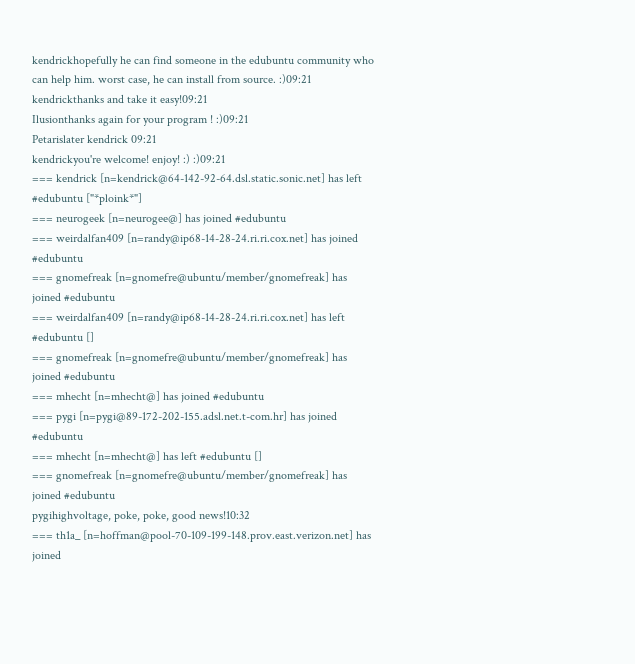kendrickhopefully he can find someone in the edubuntu community who can help him. worst case, he can install from source. :)09:21
kendrickthanks and take it easy!09:21
Ilusionthanks again for your program ! :)09:21
Petarislater kendrick 09:21
kendrickyou're welcome! enjoy! :) :)09:21
=== kendrick [n=kendrick@64-142-92-64.dsl.static.sonic.net] has left #edubuntu ["*ploink*"]
=== neurogeek [n=neurogee@] has joined #edubuntu
=== weirdalfan409 [n=randy@ip68-14-28-24.ri.ri.cox.net] has joined #edubuntu
=== gnomefreak [n=gnomefre@ubuntu/member/gnomefreak] has joined #edubuntu
=== weirdalfan409 [n=randy@ip68-14-28-24.ri.ri.cox.net] has left #edubuntu []
=== gnomefreak [n=gnomefre@ubuntu/member/gnomefreak] has joined #edubuntu
=== mhecht [n=mhecht@] has joined #edubuntu
=== pygi [n=pygi@89-172-202-155.adsl.net.t-com.hr] has joined #edubuntu
=== mhecht [n=mhecht@] has left #edubuntu []
=== gnomefreak [n=gnomefre@ubuntu/member/gnomefreak] has joined #edubuntu
pygihighvoltage, poke, poke, good news!10:32
=== th1a_ [n=hoffman@pool-70-109-199-148.prov.east.verizon.net] has joined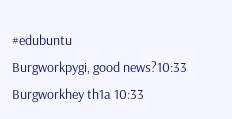#edubuntu
Burgworkpygi, good news?10:33
Burgworkhey th1a 10:33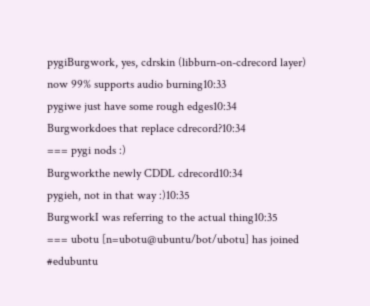pygiBurgwork, yes, cdrskin (libburn-on-cdrecord layer) now 99% supports audio burning10:33
pygiwe just have some rough edges10:34
Burgworkdoes that replace cdrecord?10:34
=== pygi nods :)
Burgworkthe newly CDDL cdrecord10:34
pygieh, not in that way :)10:35
BurgworkI was referring to the actual thing10:35
=== ubotu [n=ubotu@ubuntu/bot/ubotu] has joined #edubuntu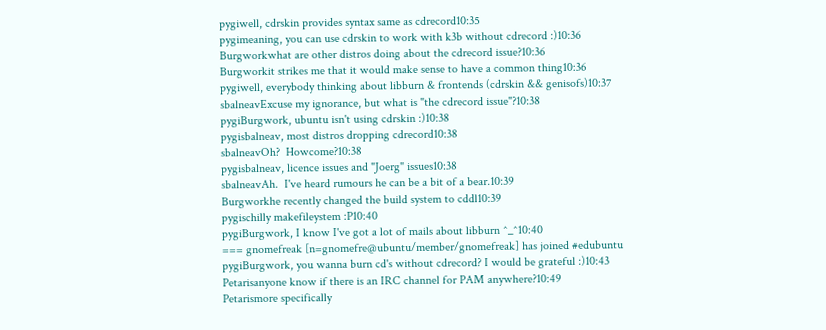pygiwell, cdrskin provides syntax same as cdrecord10:35
pygimeaning, you can use cdrskin to work with k3b without cdrecord :)10:36
Burgworkwhat are other distros doing about the cdrecord issue?10:36
Burgworkit strikes me that it would make sense to have a common thing10:36
pygiwell, everybody thinking about libburn & frontends (cdrskin && genisofs)10:37
sbalneavExcuse my ignorance, but what is "the cdrecord issue"?10:38
pygiBurgwork, ubuntu isn't using cdrskin :)10:38
pygisbalneav, most distros dropping cdrecord10:38
sbalneavOh?  Howcome?10:38
pygisbalneav, licence issues and "Joerg" issues10:38
sbalneavAh.  I've heard rumours he can be a bit of a bear.10:39
Burgworkhe recently changed the build system to cddl10:39
pygischilly makefileystem :P10:40
pygiBurgwork, I know I've got a lot of mails about libburn ^_^10:40
=== gnomefreak [n=gnomefre@ubuntu/member/gnomefreak] has joined #edubuntu
pygiBurgwork, you wanna burn cd's without cdrecord? I would be grateful :)10:43
Petarisanyone know if there is an IRC channel for PAM anywhere?10:49
Petarismore specifically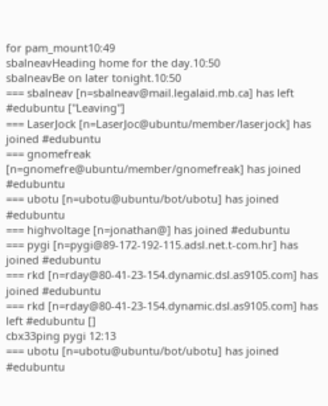for pam_mount10:49
sbalneavHeading home for the day.10:50
sbalneavBe on later tonight.10:50
=== sbalneav [n=sbalneav@mail.legalaid.mb.ca] has left #edubuntu ["Leaving"]
=== LaserJock [n=LaserJoc@ubuntu/member/laserjock] has joined #edubuntu
=== gnomefreak [n=gnomefre@ubuntu/member/gnomefreak] has joined #edubuntu
=== ubotu [n=ubotu@ubuntu/bot/ubotu] has joined #edubuntu
=== highvoltage [n=jonathan@] has joined #edubuntu
=== pygi [n=pygi@89-172-192-115.adsl.net.t-com.hr] has joined #edubuntu
=== rkd [n=rday@80-41-23-154.dynamic.dsl.as9105.com] has joined #edubuntu
=== rkd [n=rday@80-41-23-154.dynamic.dsl.as9105.com] has left #edubuntu []
cbx33ping pygi 12:13
=== ubotu [n=ubotu@ubuntu/bot/ubotu] has joined #edubuntu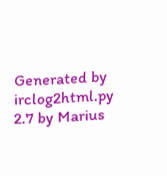Generated by irclog2html.py 2.7 by Marius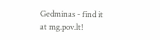Gedminas - find it at mg.pov.lt!